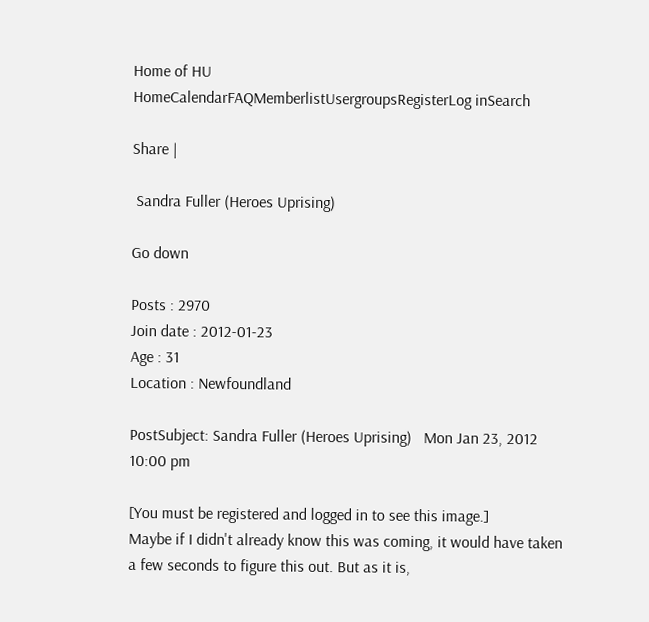Home of HU
HomeCalendarFAQMemberlistUsergroupsRegisterLog inSearch

Share |

 Sandra Fuller (Heroes Uprising)

Go down

Posts : 2970
Join date : 2012-01-23
Age : 31
Location : Newfoundland

PostSubject: Sandra Fuller (Heroes Uprising)   Mon Jan 23, 2012 10:00 pm

[You must be registered and logged in to see this image.]
Maybe if I didn't already know this was coming, it would have taken a few seconds to figure this out. But as it is,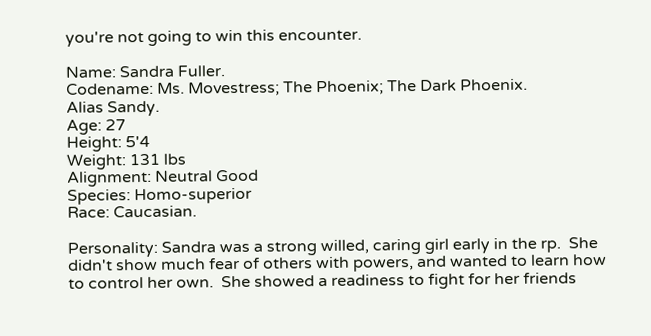you're not going to win this encounter.

Name: Sandra Fuller.
Codename: Ms. Movestress; The Phoenix; The Dark Phoenix.
Alias Sandy.
Age: 27
Height: 5'4
Weight: 131 lbs
Alignment: Neutral Good
Species: Homo-superior
Race: Caucasian.

Personality: Sandra was a strong willed, caring girl early in the rp.  She didn't show much fear of others with powers, and wanted to learn how to control her own.  She showed a readiness to fight for her friends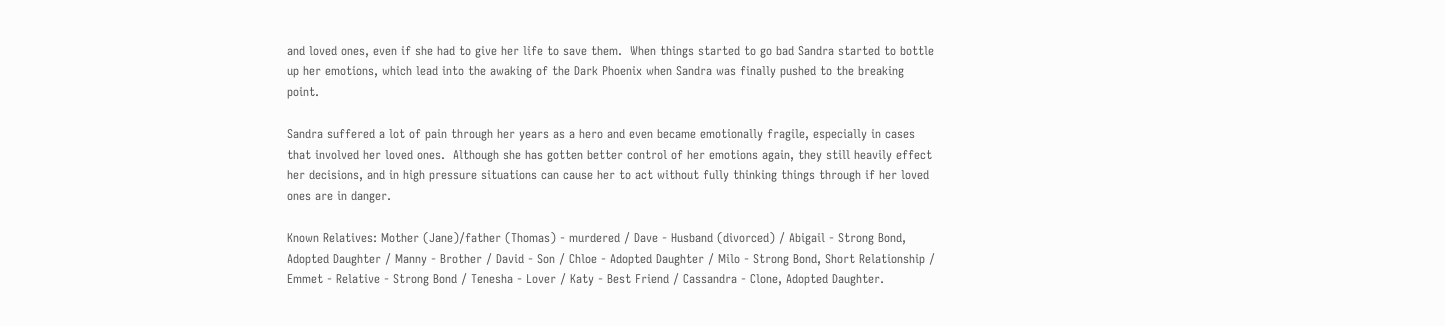and loved ones, even if she had to give her life to save them.  When things started to go bad Sandra started to bottle up her emotions, which lead into the awaking of the Dark Phoenix when Sandra was finally pushed to the breaking point.

Sandra suffered a lot of pain through her years as a hero and even became emotionally fragile, especially in cases that involved her loved ones.  Although she has gotten better control of her emotions again, they still heavily effect her decisions, and in high pressure situations can cause her to act without fully thinking things through if her loved ones are in danger.

Known Relatives: Mother (Jane)/father (Thomas) - murdered / Dave - Husband (divorced) / Abigail - Strong Bond, Adopted Daughter / Manny - Brother / David - Son / Chloe - Adopted Daughter / Milo - Strong Bond, Short Relationship / Emmet - Relative - Strong Bond / Tenesha - Lover / Katy - Best Friend / Cassandra - Clone, Adopted Daughter.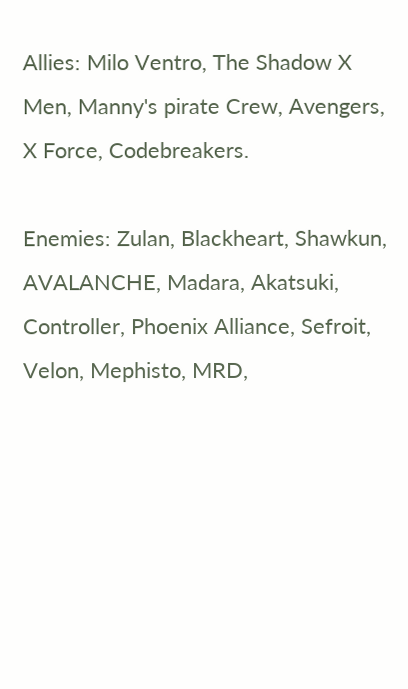Allies: Milo Ventro, The Shadow X Men, Manny's pirate Crew, Avengers, X Force, Codebreakers.

Enemies: Zulan, Blackheart, Shawkun, AVALANCHE, Madara, Akatsuki, Controller, Phoenix Alliance, Sefroit, Velon, Mephisto, MRD,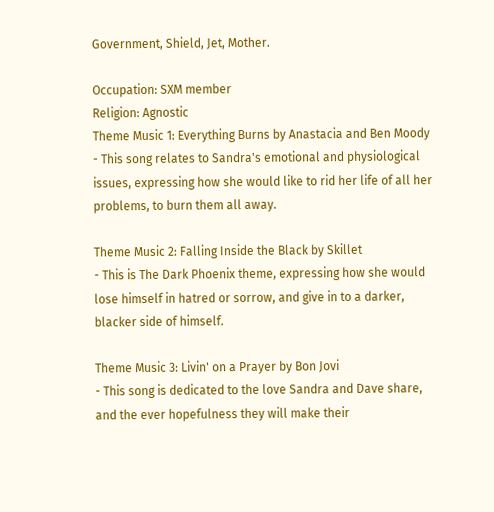Government, Shield, Jet, Mother.

Occupation: SXM member
Religion: Agnostic
Theme Music 1: Everything Burns by Anastacia and Ben Moody
- This song relates to Sandra's emotional and physiological issues, expressing how she would like to rid her life of all her problems, to burn them all away.

Theme Music 2: Falling Inside the Black by Skillet
- This is The Dark Phoenix theme, expressing how she would lose himself in hatred or sorrow, and give in to a darker, blacker side of himself.

Theme Music 3: Livin' on a Prayer by Bon Jovi
- This song is dedicated to the love Sandra and Dave share, and the ever hopefulness they will make their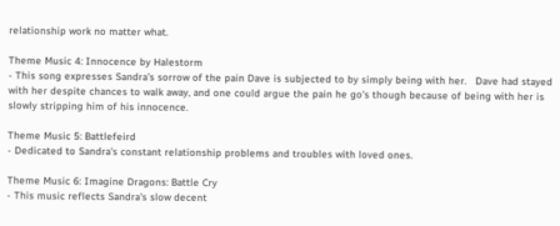relationship work no matter what.

Theme Music 4: Innocence by Halestorm
- This song expresses Sandra's sorrow of the pain Dave is subjected to by simply being with her.   Dave had stayed with her despite chances to walk away, and one could argue the pain he go's though because of being with her is slowly stripping him of his innocence.

Theme Music 5: Battlefeird
- Dedicated to Sandra's constant relationship problems and troubles with loved ones.

Theme Music 6: Imagine Dragons: Battle Cry
- This music reflects Sandra's slow decent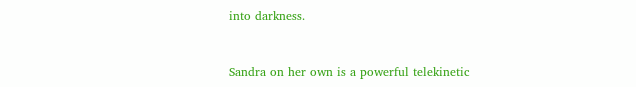into darkness.



Sandra on her own is a powerful telekinetic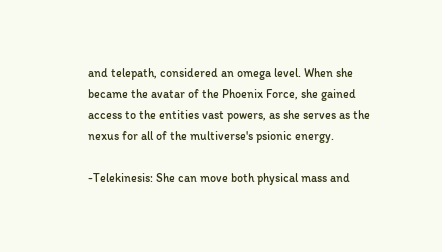and telepath, considered an omega level. When she became the avatar of the Phoenix Force, she gained access to the entities vast powers, as she serves as the nexus for all of the multiverse's psionic energy.

-Telekinesis: She can move both physical mass and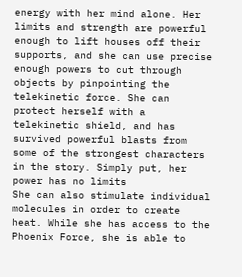energy with her mind alone. Her limits and strength are powerful enough to lift houses off their supports, and she can use precise enough powers to cut through objects by pinpointing the telekinetic force. She can protect herself with a telekinetic shield, and has survived powerful blasts from some of the strongest characters in the story. Simply put, her power has no limits
She can also stimulate individual molecules in order to create heat. While she has access to the Phoenix Force, she is able to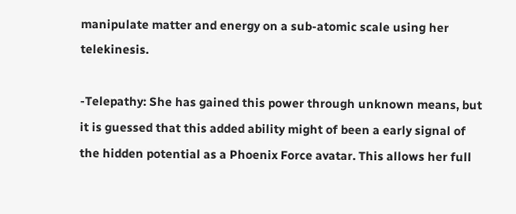manipulate matter and energy on a sub-atomic scale using her telekinesis.

-Telepathy: She has gained this power through unknown means, but it is guessed that this added ability might of been a early signal of the hidden potential as a Phoenix Force avatar. This allows her full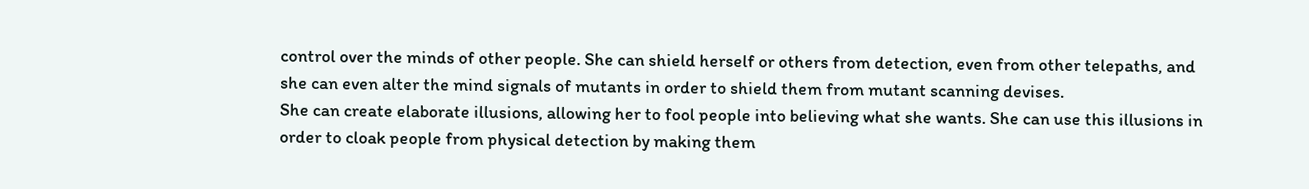control over the minds of other people. She can shield herself or others from detection, even from other telepaths, and she can even alter the mind signals of mutants in order to shield them from mutant scanning devises.
She can create elaborate illusions, allowing her to fool people into believing what she wants. She can use this illusions in order to cloak people from physical detection by making them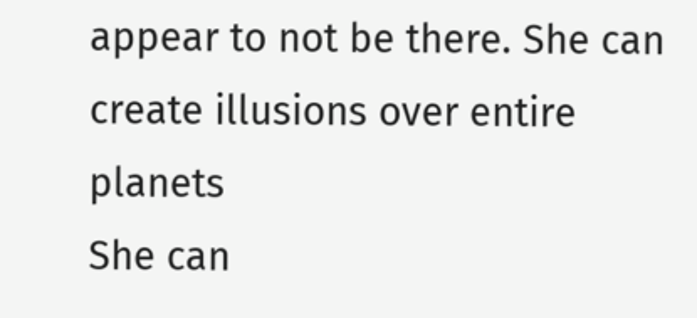appear to not be there. She can create illusions over entire planets
She can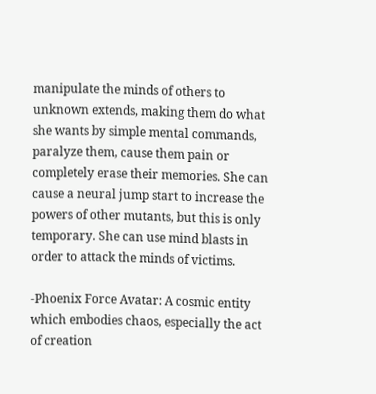manipulate the minds of others to unknown extends, making them do what she wants by simple mental commands, paralyze them, cause them pain or completely erase their memories. She can cause a neural jump start to increase the powers of other mutants, but this is only temporary. She can use mind blasts in order to attack the minds of victims.

-Phoenix Force Avatar: A cosmic entity which embodies chaos, especially the act of creation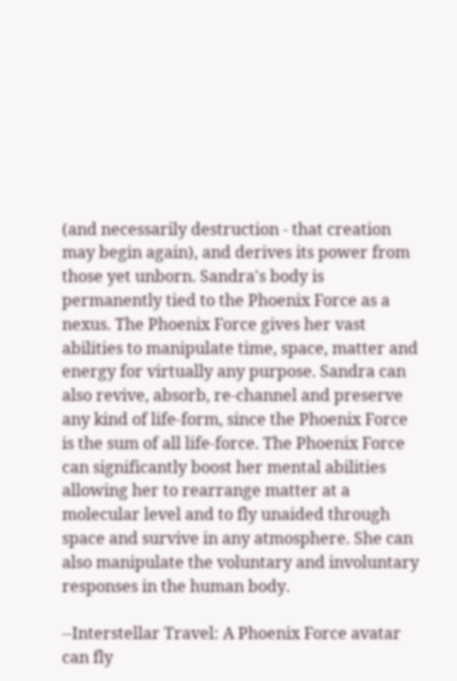(and necessarily destruction - that creation may begin again), and derives its power from those yet unborn. Sandra's body is permanently tied to the Phoenix Force as a nexus. The Phoenix Force gives her vast abilities to manipulate time, space, matter and energy for virtually any purpose. Sandra can also revive, absorb, re-channel and preserve any kind of life-form, since the Phoenix Force is the sum of all life-force. The Phoenix Force can significantly boost her mental abilities allowing her to rearrange matter at a molecular level and to fly unaided through space and survive in any atmosphere. She can also manipulate the voluntary and involuntary responses in the human body.

--Interstellar Travel: A Phoenix Force avatar can fly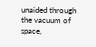unaided through the vacuum of space,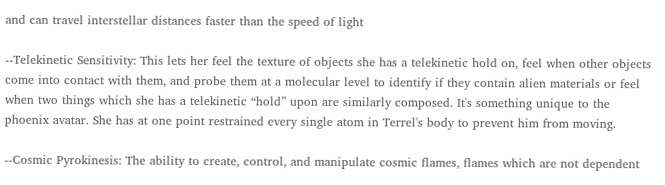and can travel interstellar distances faster than the speed of light

--Telekinetic Sensitivity: This lets her feel the texture of objects she has a telekinetic hold on, feel when other objects come into contact with them, and probe them at a molecular level to identify if they contain alien materials or feel when two things which she has a telekinetic “hold” upon are similarly composed. It's something unique to the phoenix avatar. She has at one point restrained every single atom in Terrel's body to prevent him from moving.

--Cosmic Pyrokinesis: The ability to create, control, and manipulate cosmic flames, flames which are not dependent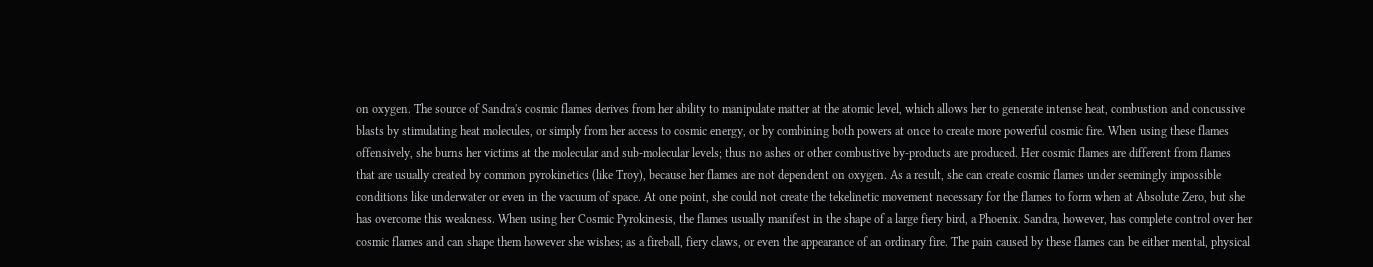on oxygen. The source of Sandra's cosmic flames derives from her ability to manipulate matter at the atomic level, which allows her to generate intense heat, combustion and concussive blasts by stimulating heat molecules, or simply from her access to cosmic energy, or by combining both powers at once to create more powerful cosmic fire. When using these flames offensively, she burns her victims at the molecular and sub-molecular levels; thus no ashes or other combustive by-products are produced. Her cosmic flames are different from flames that are usually created by common pyrokinetics (like Troy), because her flames are not dependent on oxygen. As a result, she can create cosmic flames under seemingly impossible conditions like underwater or even in the vacuum of space. At one point, she could not create the tekelinetic movement necessary for the flames to form when at Absolute Zero, but she has overcome this weakness. When using her Cosmic Pyrokinesis, the flames usually manifest in the shape of a large fiery bird, a Phoenix. Sandra, however, has complete control over her cosmic flames and can shape them however she wishes; as a fireball, fiery claws, or even the appearance of an ordinary fire. The pain caused by these flames can be either mental, physical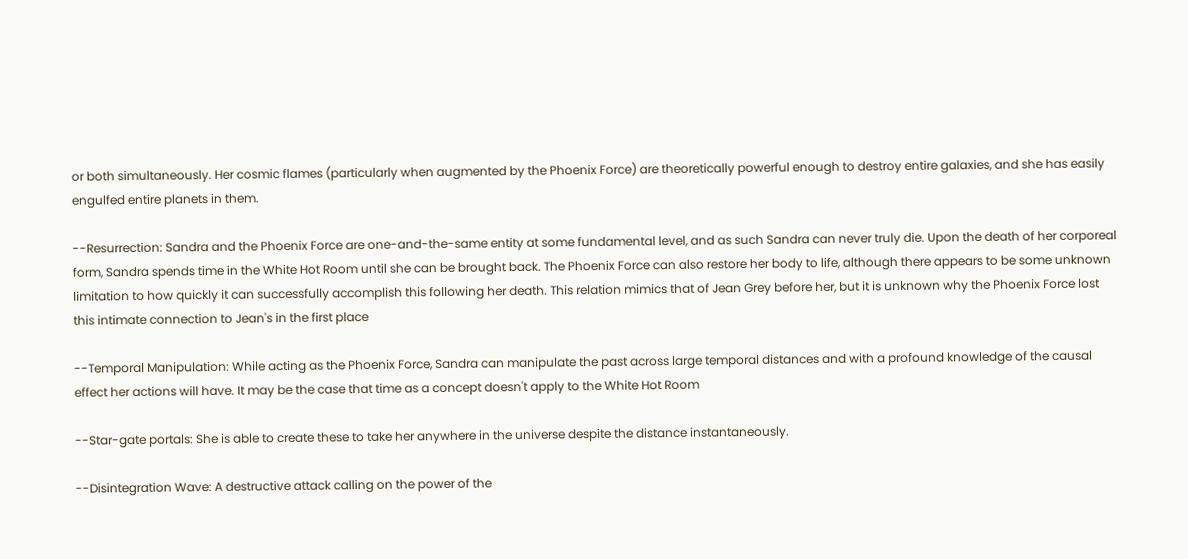or both simultaneously. Her cosmic flames (particularly when augmented by the Phoenix Force) are theoretically powerful enough to destroy entire galaxies, and she has easily engulfed entire planets in them.

--Resurrection: Sandra and the Phoenix Force are one-and-the-same entity at some fundamental level, and as such Sandra can never truly die. Upon the death of her corporeal form, Sandra spends time in the White Hot Room until she can be brought back. The Phoenix Force can also restore her body to life, although there appears to be some unknown limitation to how quickly it can successfully accomplish this following her death. This relation mimics that of Jean Grey before her, but it is unknown why the Phoenix Force lost this intimate connection to Jean's in the first place

--Temporal Manipulation: While acting as the Phoenix Force, Sandra can manipulate the past across large temporal distances and with a profound knowledge of the causal effect her actions will have. It may be the case that time as a concept doesn't apply to the White Hot Room

--Star-gate portals: She is able to create these to take her anywhere in the universe despite the distance instantaneously.

--Disintegration Wave: A destructive attack calling on the power of the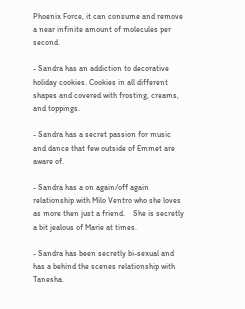Phoenix Force, it can consume and remove a near infinite amount of molecules per second.

- Sandra has an addiction to decorative holiday cookies. Cookies in all different shapes and covered with frosting, creams, and toppings.

- Sandra has a secret passion for music and dance that few outside of Emmet are aware of.

- Sandra has a on again/off again relationship with Milo Ventro who she loves as more then just a friend.    She is secretly a bit jealous of Marie at times.

- Sandra has been secretly bi-sexual and has a behind the scenes relationship with Tanesha.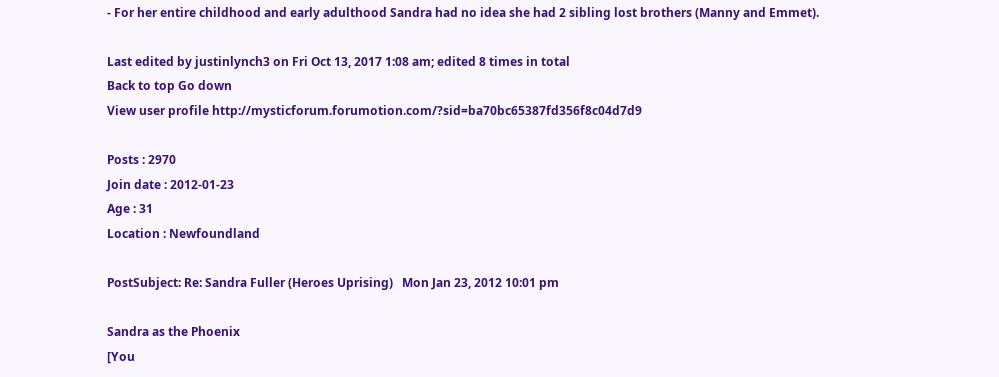- For her entire childhood and early adulthood Sandra had no idea she had 2 sibling lost brothers (Manny and Emmet).

Last edited by justinlynch3 on Fri Oct 13, 2017 1:08 am; edited 8 times in total
Back to top Go down
View user profile http://mysticforum.forumotion.com/?sid=ba70bc65387fd356f8c04d7d9

Posts : 2970
Join date : 2012-01-23
Age : 31
Location : Newfoundland

PostSubject: Re: Sandra Fuller (Heroes Uprising)   Mon Jan 23, 2012 10:01 pm

Sandra as the Phoenix
[You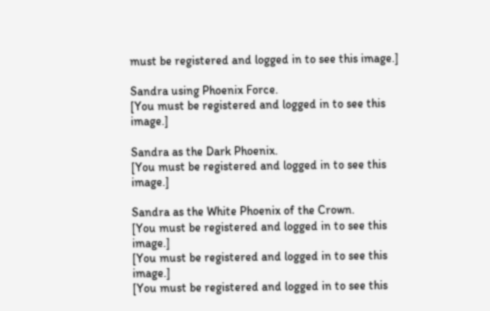must be registered and logged in to see this image.]

Sandra using Phoenix Force.
[You must be registered and logged in to see this image.]

Sandra as the Dark Phoenix.
[You must be registered and logged in to see this image.]

Sandra as the White Phoenix of the Crown.
[You must be registered and logged in to see this image.]
[You must be registered and logged in to see this image.]
[You must be registered and logged in to see this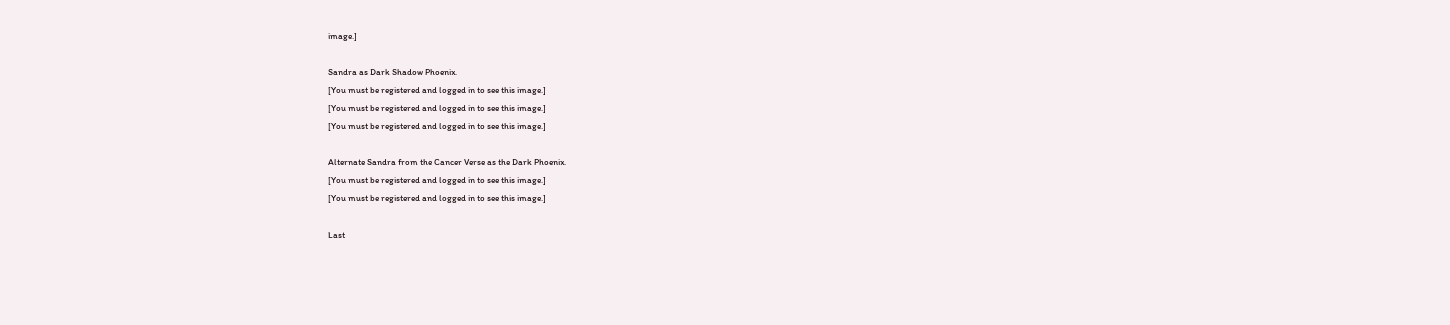image.]

Sandra as Dark Shadow Phoenix.
[You must be registered and logged in to see this image.]
[You must be registered and logged in to see this image.]
[You must be registered and logged in to see this image.]

Alternate Sandra from the Cancer Verse as the Dark Phoenix.
[You must be registered and logged in to see this image.]
[You must be registered and logged in to see this image.]

Last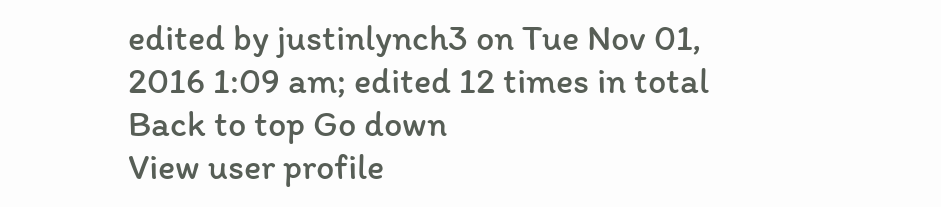edited by justinlynch3 on Tue Nov 01, 2016 1:09 am; edited 12 times in total
Back to top Go down
View user profile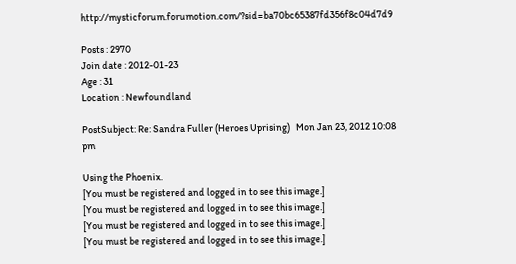http://mysticforum.forumotion.com/?sid=ba70bc65387fd356f8c04d7d9

Posts : 2970
Join date : 2012-01-23
Age : 31
Location : Newfoundland

PostSubject: Re: Sandra Fuller (Heroes Uprising)   Mon Jan 23, 2012 10:08 pm

Using the Phoenix.
[You must be registered and logged in to see this image.]
[You must be registered and logged in to see this image.]
[You must be registered and logged in to see this image.]
[You must be registered and logged in to see this image.]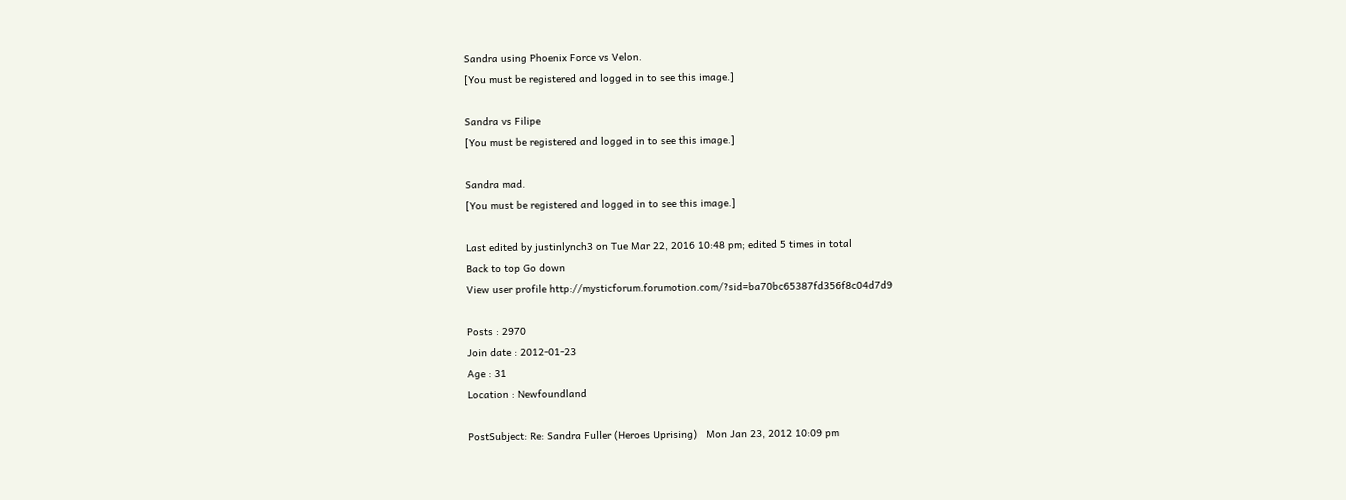Sandra using Phoenix Force vs Velon.
[You must be registered and logged in to see this image.]

Sandra vs Filipe
[You must be registered and logged in to see this image.]

Sandra mad.
[You must be registered and logged in to see this image.]

Last edited by justinlynch3 on Tue Mar 22, 2016 10:48 pm; edited 5 times in total
Back to top Go down
View user profile http://mysticforum.forumotion.com/?sid=ba70bc65387fd356f8c04d7d9

Posts : 2970
Join date : 2012-01-23
Age : 31
Location : Newfoundland

PostSubject: Re: Sandra Fuller (Heroes Uprising)   Mon Jan 23, 2012 10:09 pm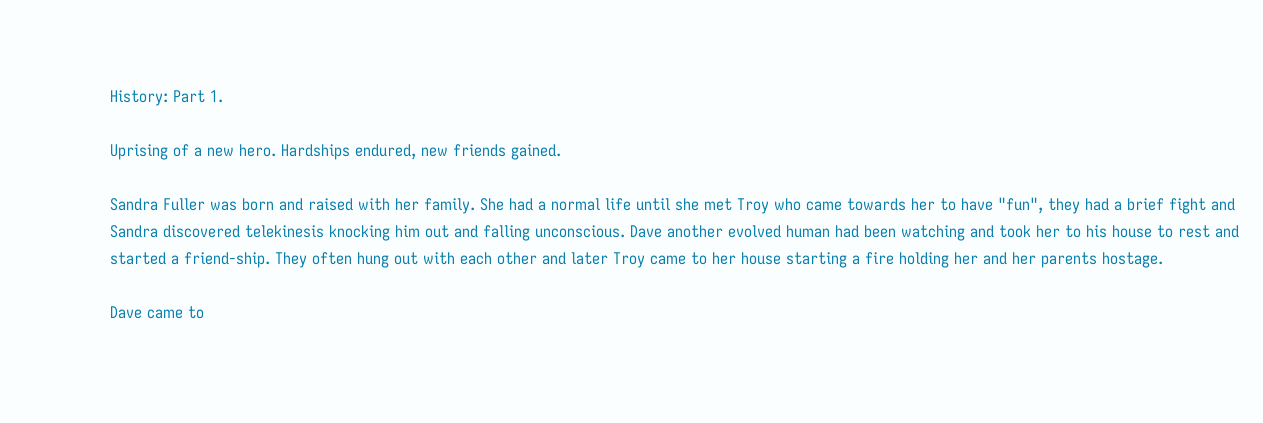History: Part 1.

Uprising of a new hero. Hardships endured, new friends gained.

Sandra Fuller was born and raised with her family. She had a normal life until she met Troy who came towards her to have "fun", they had a brief fight and Sandra discovered telekinesis knocking him out and falling unconscious. Dave another evolved human had been watching and took her to his house to rest and started a friend-ship. They often hung out with each other and later Troy came to her house starting a fire holding her and her parents hostage.

Dave came to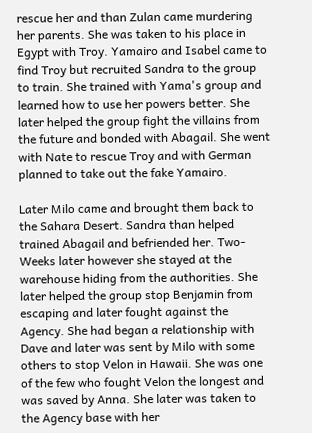rescue her and than Zulan came murdering her parents. She was taken to his place in Egypt with Troy. Yamairo and Isabel came to find Troy but recruited Sandra to the group to train. She trained with Yama's group and learned how to use her powers better. She later helped the group fight the villains from the future and bonded with Abagail. She went with Nate to rescue Troy and with German planned to take out the fake Yamairo.

Later Milo came and brought them back to the Sahara Desert. Sandra than helped trained Abagail and befriended her. Two-Weeks later however she stayed at the warehouse hiding from the authorities. She later helped the group stop Benjamin from escaping and later fought against the Agency. She had began a relationship with Dave and later was sent by Milo with some others to stop Velon in Hawaii. She was one of the few who fought Velon the longest and was saved by Anna. She later was taken to the Agency base with her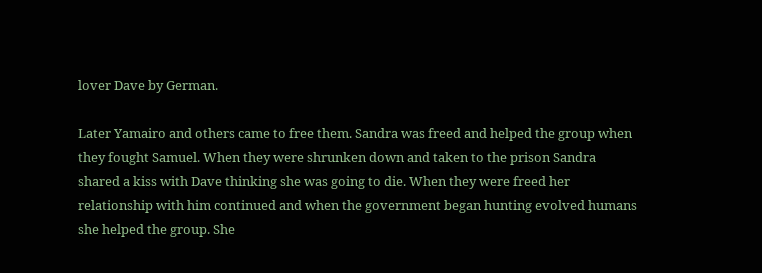lover Dave by German.

Later Yamairo and others came to free them. Sandra was freed and helped the group when they fought Samuel. When they were shrunken down and taken to the prison Sandra shared a kiss with Dave thinking she was going to die. When they were freed her relationship with him continued and when the government began hunting evolved humans she helped the group. She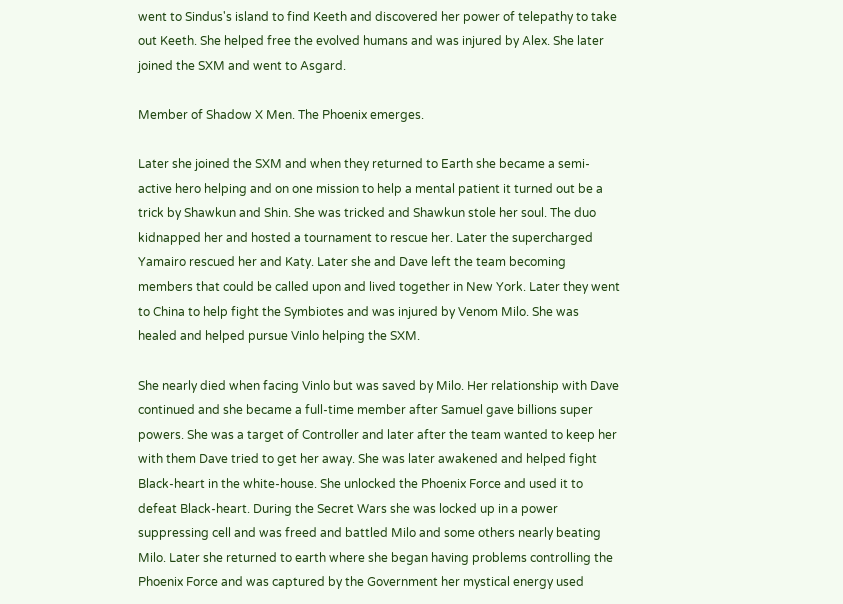went to Sindus's island to find Keeth and discovered her power of telepathy to take out Keeth. She helped free the evolved humans and was injured by Alex. She later joined the SXM and went to Asgard.

Member of Shadow X Men. The Phoenix emerges.

Later she joined the SXM and when they returned to Earth she became a semi-active hero helping and on one mission to help a mental patient it turned out be a trick by Shawkun and Shin. She was tricked and Shawkun stole her soul. The duo kidnapped her and hosted a tournament to rescue her. Later the supercharged Yamairo rescued her and Katy. Later she and Dave left the team becoming members that could be called upon and lived together in New York. Later they went to China to help fight the Symbiotes and was injured by Venom Milo. She was healed and helped pursue Vinlo helping the SXM.

She nearly died when facing Vinlo but was saved by Milo. Her relationship with Dave continued and she became a full-time member after Samuel gave billions super powers. She was a target of Controller and later after the team wanted to keep her with them Dave tried to get her away. She was later awakened and helped fight Black-heart in the white-house. She unlocked the Phoenix Force and used it to defeat Black-heart. During the Secret Wars she was locked up in a power suppressing cell and was freed and battled Milo and some others nearly beating Milo. Later she returned to earth where she began having problems controlling the Phoenix Force and was captured by the Government her mystical energy used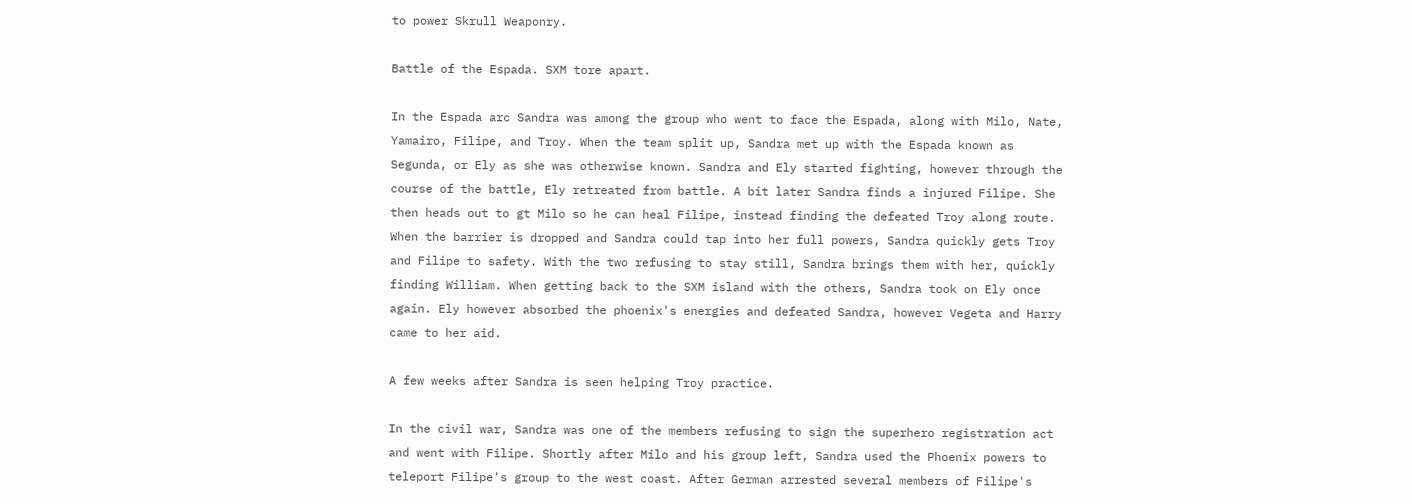to power Skrull Weaponry.

Battle of the Espada. SXM tore apart.

In the Espada arc Sandra was among the group who went to face the Espada, along with Milo, Nate, Yamairo, Filipe, and Troy. When the team split up, Sandra met up with the Espada known as Segunda, or Ely as she was otherwise known. Sandra and Ely started fighting, however through the course of the battle, Ely retreated from battle. A bit later Sandra finds a injured Filipe. She then heads out to gt Milo so he can heal Filipe, instead finding the defeated Troy along route. When the barrier is dropped and Sandra could tap into her full powers, Sandra quickly gets Troy and Filipe to safety. With the two refusing to stay still, Sandra brings them with her, quickly finding William. When getting back to the SXM island with the others, Sandra took on Ely once again. Ely however absorbed the phoenix's energies and defeated Sandra, however Vegeta and Harry came to her aid.

A few weeks after Sandra is seen helping Troy practice.

In the civil war, Sandra was one of the members refusing to sign the superhero registration act and went with Filipe. Shortly after Milo and his group left, Sandra used the Phoenix powers to teleport Filipe's group to the west coast. After German arrested several members of Filipe's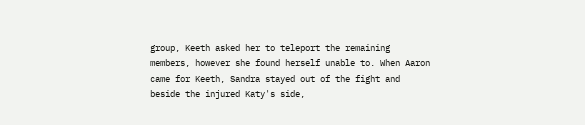group, Keeth asked her to teleport the remaining members, however she found herself unable to. When Aaron came for Keeth, Sandra stayed out of the fight and beside the injured Katy's side,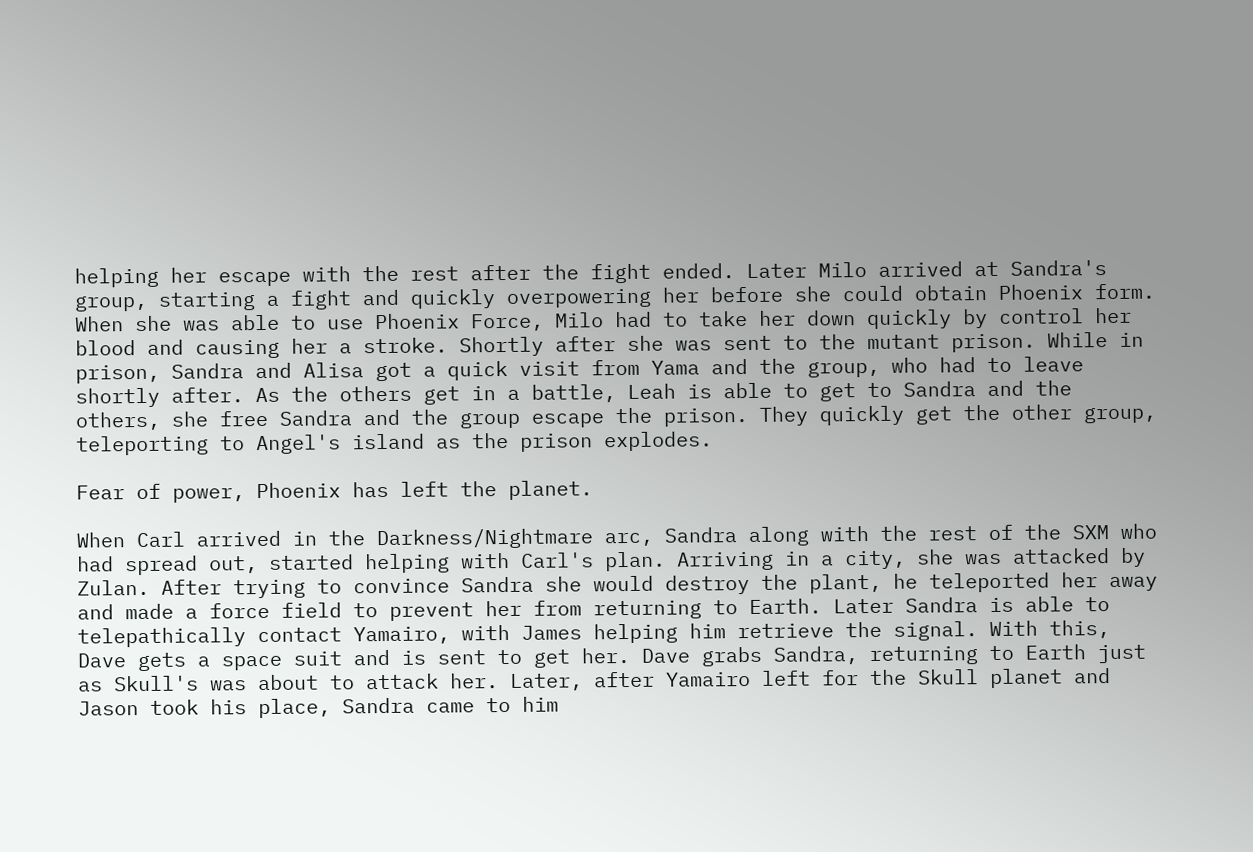helping her escape with the rest after the fight ended. Later Milo arrived at Sandra's group, starting a fight and quickly overpowering her before she could obtain Phoenix form. When she was able to use Phoenix Force, Milo had to take her down quickly by control her blood and causing her a stroke. Shortly after she was sent to the mutant prison. While in prison, Sandra and Alisa got a quick visit from Yama and the group, who had to leave shortly after. As the others get in a battle, Leah is able to get to Sandra and the others, she free Sandra and the group escape the prison. They quickly get the other group, teleporting to Angel's island as the prison explodes.

Fear of power, Phoenix has left the planet.

When Carl arrived in the Darkness/Nightmare arc, Sandra along with the rest of the SXM who had spread out, started helping with Carl's plan. Arriving in a city, she was attacked by Zulan. After trying to convince Sandra she would destroy the plant, he teleported her away and made a force field to prevent her from returning to Earth. Later Sandra is able to telepathically contact Yamairo, with James helping him retrieve the signal. With this, Dave gets a space suit and is sent to get her. Dave grabs Sandra, returning to Earth just as Skull's was about to attack her. Later, after Yamairo left for the Skull planet and Jason took his place, Sandra came to him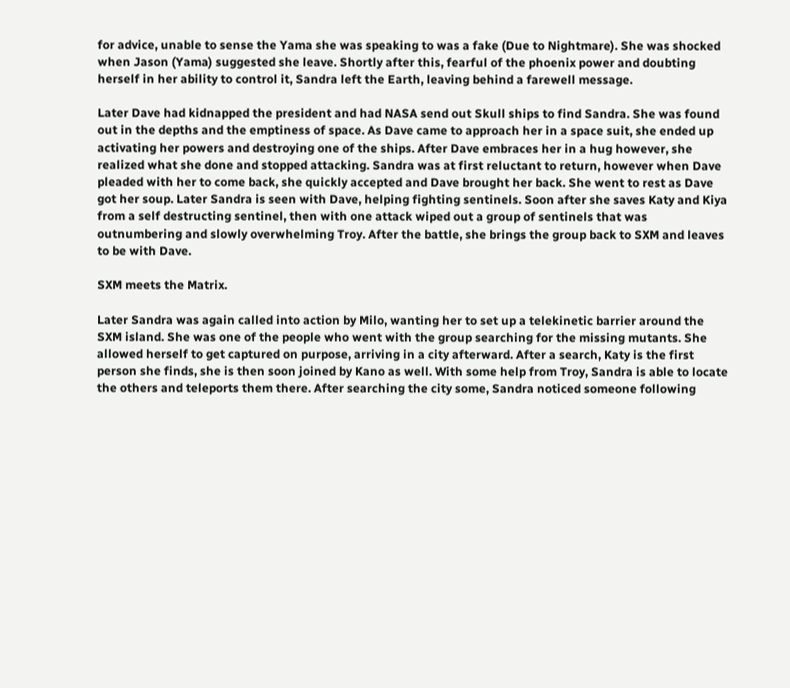for advice, unable to sense the Yama she was speaking to was a fake (Due to Nightmare). She was shocked when Jason (Yama) suggested she leave. Shortly after this, fearful of the phoenix power and doubting herself in her ability to control it, Sandra left the Earth, leaving behind a farewell message.

Later Dave had kidnapped the president and had NASA send out Skull ships to find Sandra. She was found out in the depths and the emptiness of space. As Dave came to approach her in a space suit, she ended up activating her powers and destroying one of the ships. After Dave embraces her in a hug however, she realized what she done and stopped attacking. Sandra was at first reluctant to return, however when Dave pleaded with her to come back, she quickly accepted and Dave brought her back. She went to rest as Dave got her soup. Later Sandra is seen with Dave, helping fighting sentinels. Soon after she saves Katy and Kiya from a self destructing sentinel, then with one attack wiped out a group of sentinels that was outnumbering and slowly overwhelming Troy. After the battle, she brings the group back to SXM and leaves to be with Dave.

SXM meets the Matrix.

Later Sandra was again called into action by Milo, wanting her to set up a telekinetic barrier around the SXM island. She was one of the people who went with the group searching for the missing mutants. She allowed herself to get captured on purpose, arriving in a city afterward. After a search, Katy is the first person she finds, she is then soon joined by Kano as well. With some help from Troy, Sandra is able to locate the others and teleports them there. After searching the city some, Sandra noticed someone following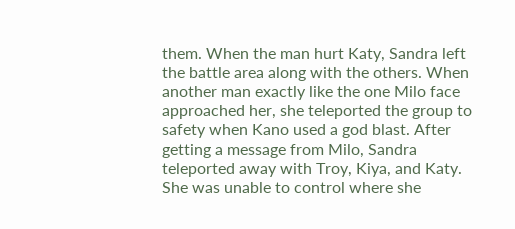them. When the man hurt Katy, Sandra left the battle area along with the others. When another man exactly like the one Milo face approached her, she teleported the group to safety when Kano used a god blast. After getting a message from Milo, Sandra teleported away with Troy, Kiya, and Katy. She was unable to control where she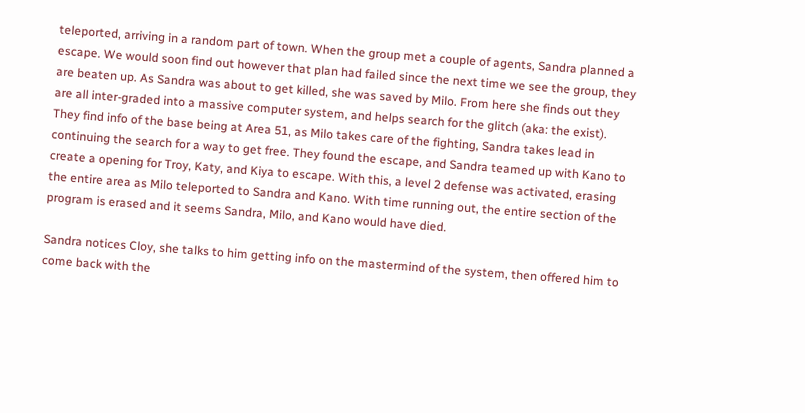teleported, arriving in a random part of town. When the group met a couple of agents, Sandra planned a escape. We would soon find out however that plan had failed since the next time we see the group, they are beaten up. As Sandra was about to get killed, she was saved by Milo. From here she finds out they are all inter-graded into a massive computer system, and helps search for the glitch (aka: the exist). They find info of the base being at Area 51, as Milo takes care of the fighting, Sandra takes lead in continuing the search for a way to get free. They found the escape, and Sandra teamed up with Kano to create a opening for Troy, Katy, and Kiya to escape. With this, a level 2 defense was activated, erasing the entire area as Milo teleported to Sandra and Kano. With time running out, the entire section of the program is erased and it seems Sandra, Milo, and Kano would have died.

Sandra notices Cloy, she talks to him getting info on the mastermind of the system, then offered him to come back with the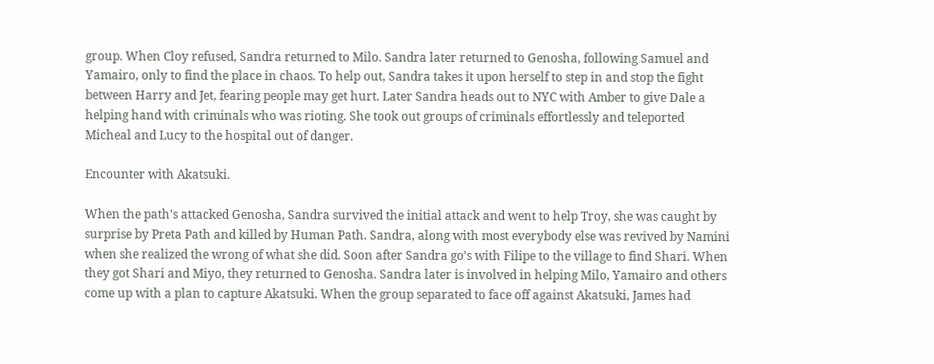group. When Cloy refused, Sandra returned to Milo. Sandra later returned to Genosha, following Samuel and Yamairo, only to find the place in chaos. To help out, Sandra takes it upon herself to step in and stop the fight between Harry and Jet, fearing people may get hurt. Later Sandra heads out to NYC with Amber to give Dale a helping hand with criminals who was rioting. She took out groups of criminals effortlessly and teleported Micheal and Lucy to the hospital out of danger.

Encounter with Akatsuki.

When the path's attacked Genosha, Sandra survived the initial attack and went to help Troy, she was caught by surprise by Preta Path and killed by Human Path. Sandra, along with most everybody else was revived by Namini when she realized the wrong of what she did. Soon after Sandra go's with Filipe to the village to find Shari. When they got Shari and Miyo, they returned to Genosha. Sandra later is involved in helping Milo, Yamairo and others come up with a plan to capture Akatsuki. When the group separated to face off against Akatsuki, James had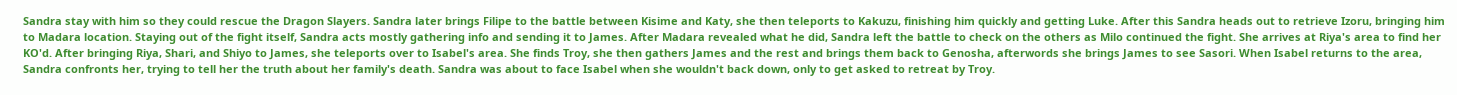Sandra stay with him so they could rescue the Dragon Slayers. Sandra later brings Filipe to the battle between Kisime and Katy, she then teleports to Kakuzu, finishing him quickly and getting Luke. After this Sandra heads out to retrieve Izoru, bringing him to Madara location. Staying out of the fight itself, Sandra acts mostly gathering info and sending it to James. After Madara revealed what he did, Sandra left the battle to check on the others as Milo continued the fight. She arrives at Riya's area to find her KO'd. After bringing Riya, Shari, and Shiyo to James, she teleports over to Isabel's area. She finds Troy, she then gathers James and the rest and brings them back to Genosha, afterwords she brings James to see Sasori. When Isabel returns to the area, Sandra confronts her, trying to tell her the truth about her family's death. Sandra was about to face Isabel when she wouldn't back down, only to get asked to retreat by Troy.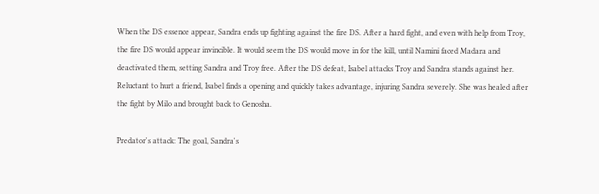When the DS essence appear, Sandra ends up fighting against the fire DS. After a hard fight, and even with help from Troy, the fire DS would appear invincible. It would seem the DS would move in for the kill, until Namini faced Madara and deactivated them, setting Sandra and Troy free. After the DS defeat, Isabel attacks Troy and Sandra stands against her. Reluctant to hurt a friend, Isabel finds a opening and quickly takes advantage, injuring Sandra severely. She was healed after the fight by Milo and brought back to Genosha.

Predator's attack: The goal, Sandra's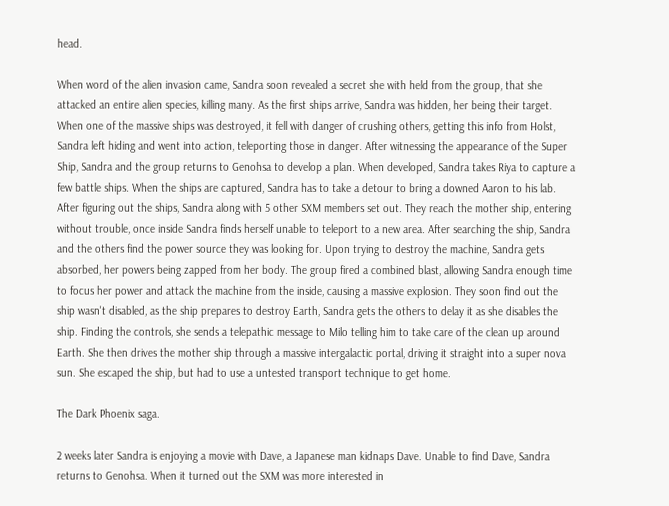head.

When word of the alien invasion came, Sandra soon revealed a secret she with held from the group, that she attacked an entire alien species, killing many. As the first ships arrive, Sandra was hidden, her being their target. When one of the massive ships was destroyed, it fell with danger of crushing others, getting this info from Holst, Sandra left hiding and went into action, teleporting those in danger. After witnessing the appearance of the Super Ship, Sandra and the group returns to Genohsa to develop a plan. When developed, Sandra takes Riya to capture a few battle ships. When the ships are captured, Sandra has to take a detour to bring a downed Aaron to his lab. After figuring out the ships, Sandra along with 5 other SXM members set out. They reach the mother ship, entering without trouble, once inside Sandra finds herself unable to teleport to a new area. After searching the ship, Sandra and the others find the power source they was looking for. Upon trying to destroy the machine, Sandra gets absorbed, her powers being zapped from her body. The group fired a combined blast, allowing Sandra enough time to focus her power and attack the machine from the inside, causing a massive explosion. They soon find out the ship wasn't disabled, as the ship prepares to destroy Earth, Sandra gets the others to delay it as she disables the ship. Finding the controls, she sends a telepathic message to Milo telling him to take care of the clean up around Earth. She then drives the mother ship through a massive intergalactic portal, driving it straight into a super nova sun. She escaped the ship, but had to use a untested transport technique to get home.

The Dark Phoenix saga.

2 weeks later Sandra is enjoying a movie with Dave, a Japanese man kidnaps Dave. Unable to find Dave, Sandra returns to Genohsa. When it turned out the SXM was more interested in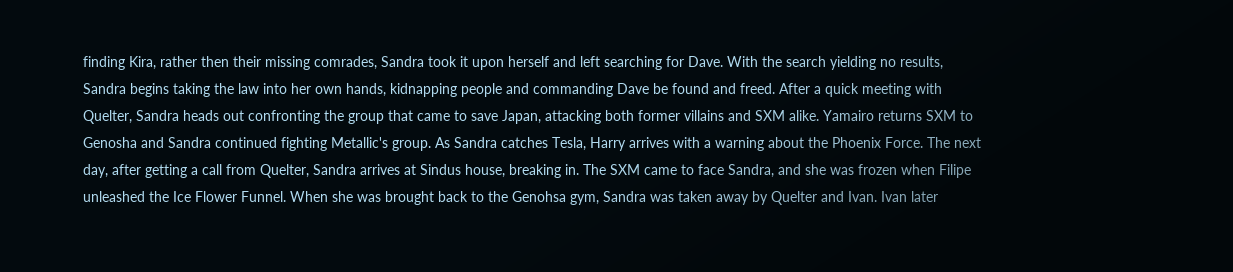finding Kira, rather then their missing comrades, Sandra took it upon herself and left searching for Dave. With the search yielding no results, Sandra begins taking the law into her own hands, kidnapping people and commanding Dave be found and freed. After a quick meeting with Quelter, Sandra heads out confronting the group that came to save Japan, attacking both former villains and SXM alike. Yamairo returns SXM to Genosha and Sandra continued fighting Metallic's group. As Sandra catches Tesla, Harry arrives with a warning about the Phoenix Force. The next day, after getting a call from Quelter, Sandra arrives at Sindus house, breaking in. The SXM came to face Sandra, and she was frozen when Filipe unleashed the Ice Flower Funnel. When she was brought back to the Genohsa gym, Sandra was taken away by Quelter and Ivan. Ivan later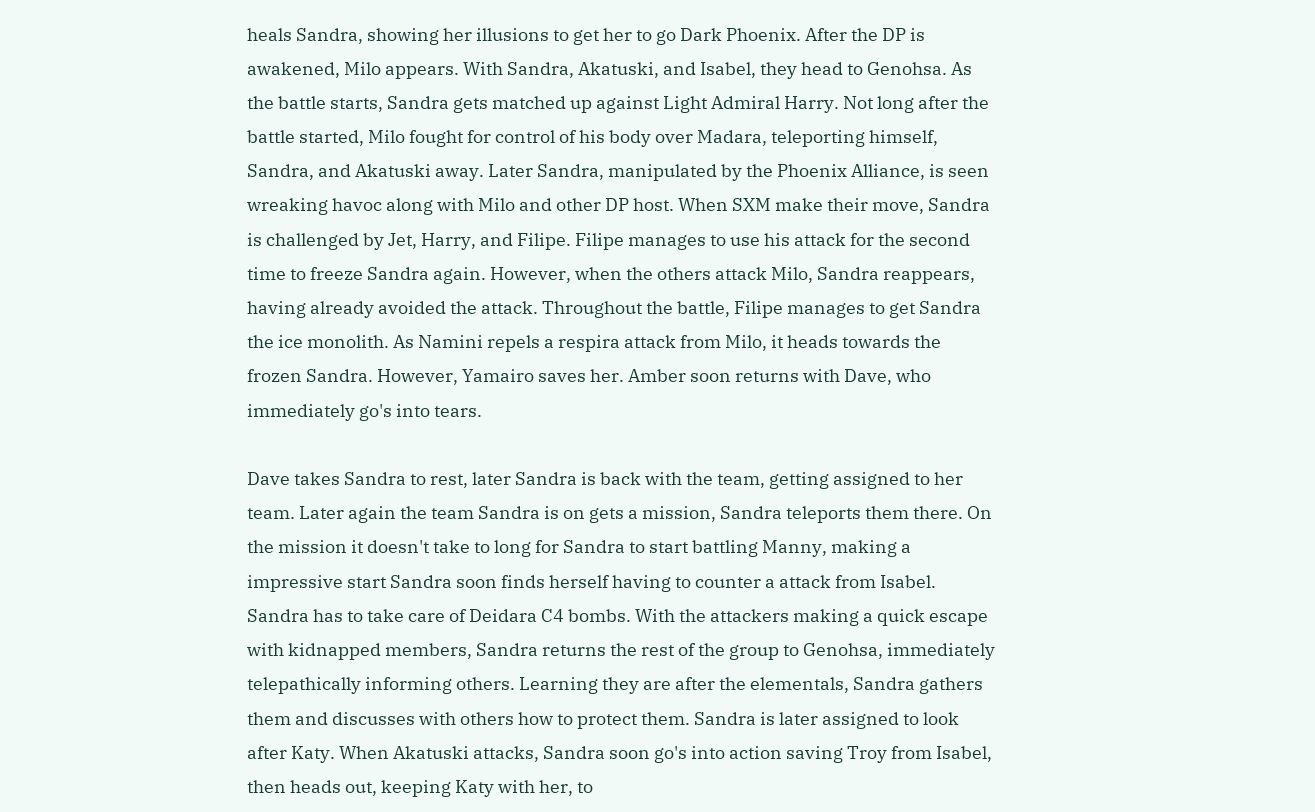heals Sandra, showing her illusions to get her to go Dark Phoenix. After the DP is awakened, Milo appears. With Sandra, Akatuski, and Isabel, they head to Genohsa. As the battle starts, Sandra gets matched up against Light Admiral Harry. Not long after the battle started, Milo fought for control of his body over Madara, teleporting himself, Sandra, and Akatuski away. Later Sandra, manipulated by the Phoenix Alliance, is seen wreaking havoc along with Milo and other DP host. When SXM make their move, Sandra is challenged by Jet, Harry, and Filipe. Filipe manages to use his attack for the second time to freeze Sandra again. However, when the others attack Milo, Sandra reappears, having already avoided the attack. Throughout the battle, Filipe manages to get Sandra the ice monolith. As Namini repels a respira attack from Milo, it heads towards the frozen Sandra. However, Yamairo saves her. Amber soon returns with Dave, who immediately go's into tears.

Dave takes Sandra to rest, later Sandra is back with the team, getting assigned to her team. Later again the team Sandra is on gets a mission, Sandra teleports them there. On the mission it doesn't take to long for Sandra to start battling Manny, making a impressive start Sandra soon finds herself having to counter a attack from Isabel. Sandra has to take care of Deidara C4 bombs. With the attackers making a quick escape with kidnapped members, Sandra returns the rest of the group to Genohsa, immediately telepathically informing others. Learning they are after the elementals, Sandra gathers them and discusses with others how to protect them. Sandra is later assigned to look after Katy. When Akatuski attacks, Sandra soon go's into action saving Troy from Isabel, then heads out, keeping Katy with her, to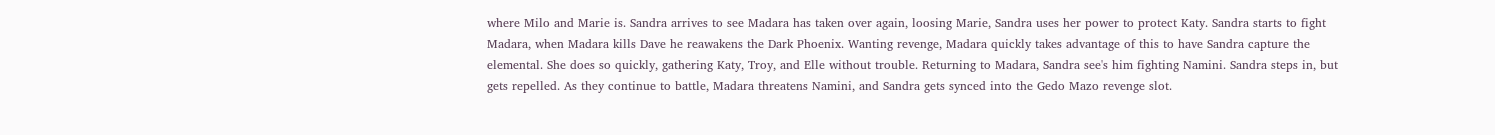where Milo and Marie is. Sandra arrives to see Madara has taken over again, loosing Marie, Sandra uses her power to protect Katy. Sandra starts to fight Madara, when Madara kills Dave he reawakens the Dark Phoenix. Wanting revenge, Madara quickly takes advantage of this to have Sandra capture the elemental. She does so quickly, gathering Katy, Troy, and Elle without trouble. Returning to Madara, Sandra see's him fighting Namini. Sandra steps in, but gets repelled. As they continue to battle, Madara threatens Namini, and Sandra gets synced into the Gedo Mazo revenge slot.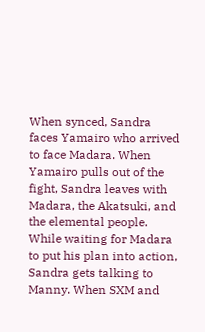When synced, Sandra faces Yamairo who arrived to face Madara. When Yamairo pulls out of the fight, Sandra leaves with Madara, the Akatsuki, and the elemental people. While waiting for Madara to put his plan into action, Sandra gets talking to Manny. When SXM and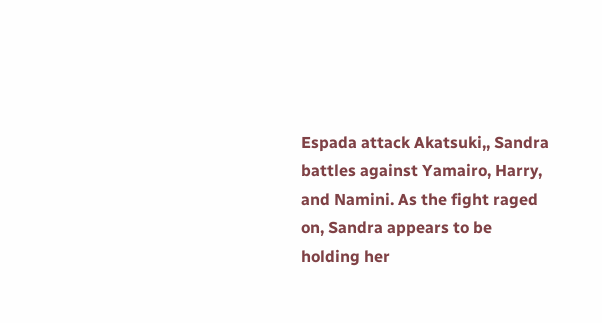Espada attack Akatsuki,, Sandra battles against Yamairo, Harry, and Namini. As the fight raged on, Sandra appears to be holding her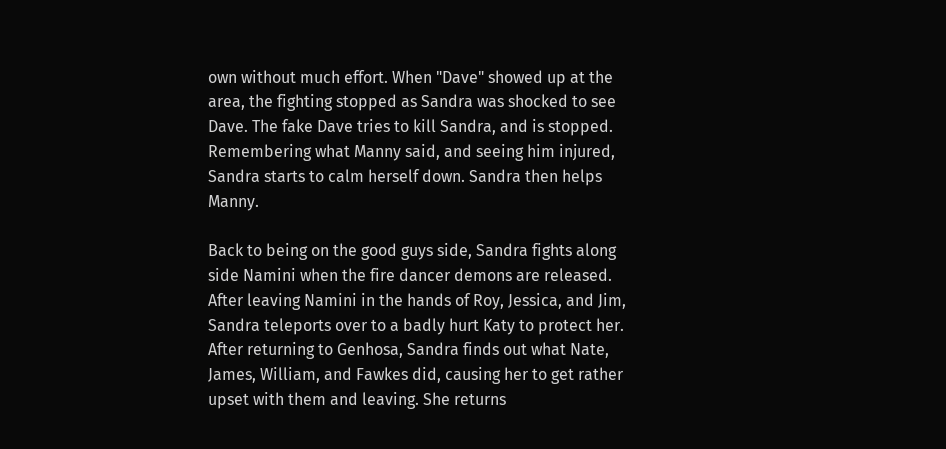own without much effort. When "Dave" showed up at the area, the fighting stopped as Sandra was shocked to see Dave. The fake Dave tries to kill Sandra, and is stopped. Remembering what Manny said, and seeing him injured, Sandra starts to calm herself down. Sandra then helps Manny.

Back to being on the good guys side, Sandra fights along side Namini when the fire dancer demons are released. After leaving Namini in the hands of Roy, Jessica, and Jim, Sandra teleports over to a badly hurt Katy to protect her. After returning to Genhosa, Sandra finds out what Nate, James, William, and Fawkes did, causing her to get rather upset with them and leaving. She returns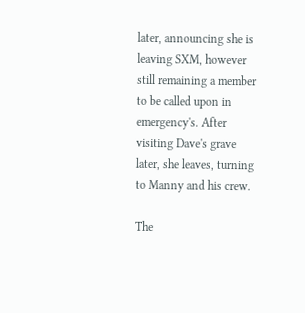later, announcing she is leaving SXM, however still remaining a member to be called upon in emergency's. After visiting Dave's grave later, she leaves, turning to Manny and his crew.

The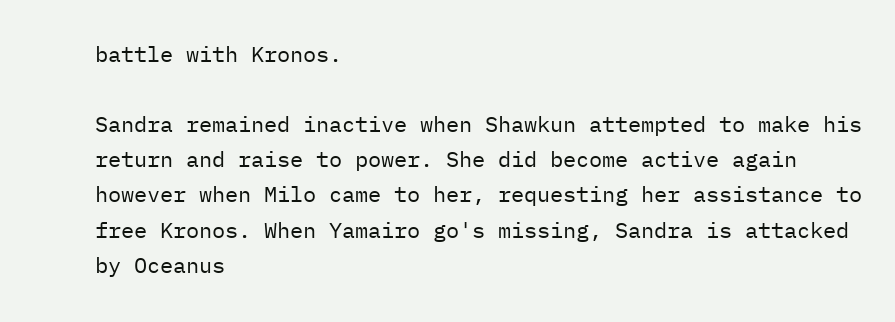battle with Kronos.

Sandra remained inactive when Shawkun attempted to make his return and raise to power. She did become active again however when Milo came to her, requesting her assistance to free Kronos. When Yamairo go's missing, Sandra is attacked by Oceanus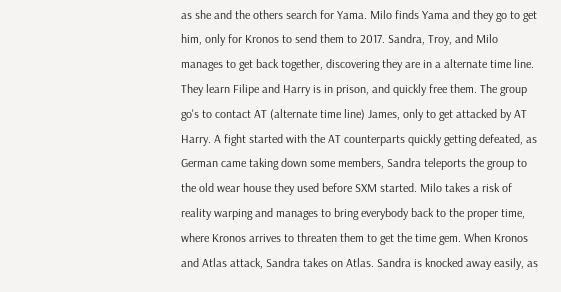as she and the others search for Yama. Milo finds Yama and they go to get him, only for Kronos to send them to 2017. Sandra, Troy, and Milo manages to get back together, discovering they are in a alternate time line. They learn Filipe and Harry is in prison, and quickly free them. The group go's to contact AT (alternate time line) James, only to get attacked by AT Harry. A fight started with the AT counterparts quickly getting defeated, as German came taking down some members, Sandra teleports the group to the old wear house they used before SXM started. Milo takes a risk of reality warping and manages to bring everybody back to the proper time, where Kronos arrives to threaten them to get the time gem. When Kronos and Atlas attack, Sandra takes on Atlas. Sandra is knocked away easily, as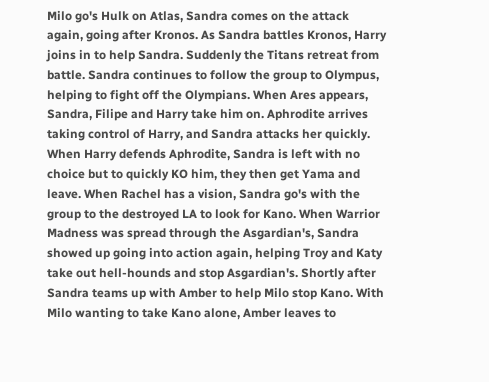Milo go's Hulk on Atlas, Sandra comes on the attack again, going after Kronos. As Sandra battles Kronos, Harry joins in to help Sandra. Suddenly the Titans retreat from battle. Sandra continues to follow the group to Olympus, helping to fight off the Olympians. When Ares appears, Sandra, Filipe and Harry take him on. Aphrodite arrives taking control of Harry, and Sandra attacks her quickly. When Harry defends Aphrodite, Sandra is left with no choice but to quickly KO him, they then get Yama and leave. When Rachel has a vision, Sandra go's with the group to the destroyed LA to look for Kano. When Warrior Madness was spread through the Asgardian's, Sandra showed up going into action again, helping Troy and Katy take out hell-hounds and stop Asgardian's. Shortly after Sandra teams up with Amber to help Milo stop Kano. With Milo wanting to take Kano alone, Amber leaves to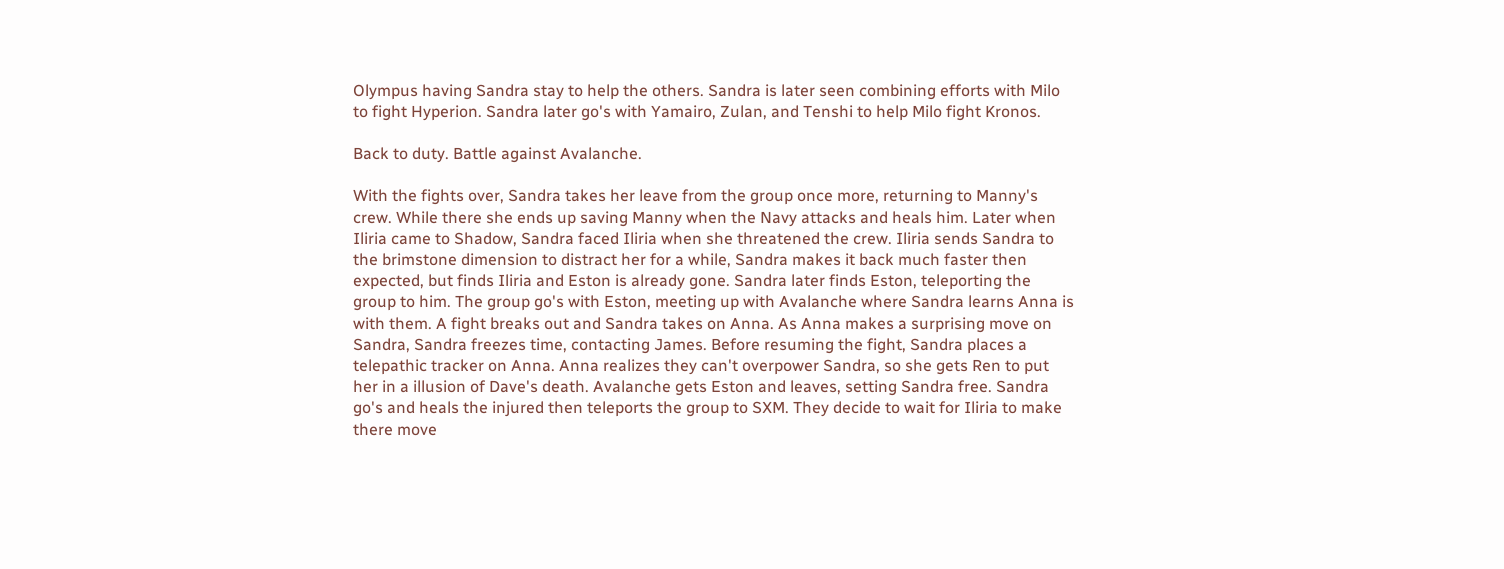Olympus having Sandra stay to help the others. Sandra is later seen combining efforts with Milo to fight Hyperion. Sandra later go's with Yamairo, Zulan, and Tenshi to help Milo fight Kronos.

Back to duty. Battle against Avalanche.

With the fights over, Sandra takes her leave from the group once more, returning to Manny's crew. While there she ends up saving Manny when the Navy attacks and heals him. Later when Iliria came to Shadow, Sandra faced Iliria when she threatened the crew. Iliria sends Sandra to the brimstone dimension to distract her for a while, Sandra makes it back much faster then expected, but finds Iliria and Eston is already gone. Sandra later finds Eston, teleporting the group to him. The group go's with Eston, meeting up with Avalanche where Sandra learns Anna is with them. A fight breaks out and Sandra takes on Anna. As Anna makes a surprising move on Sandra, Sandra freezes time, contacting James. Before resuming the fight, Sandra places a telepathic tracker on Anna. Anna realizes they can't overpower Sandra, so she gets Ren to put her in a illusion of Dave's death. Avalanche gets Eston and leaves, setting Sandra free. Sandra go's and heals the injured then teleports the group to SXM. They decide to wait for Iliria to make there move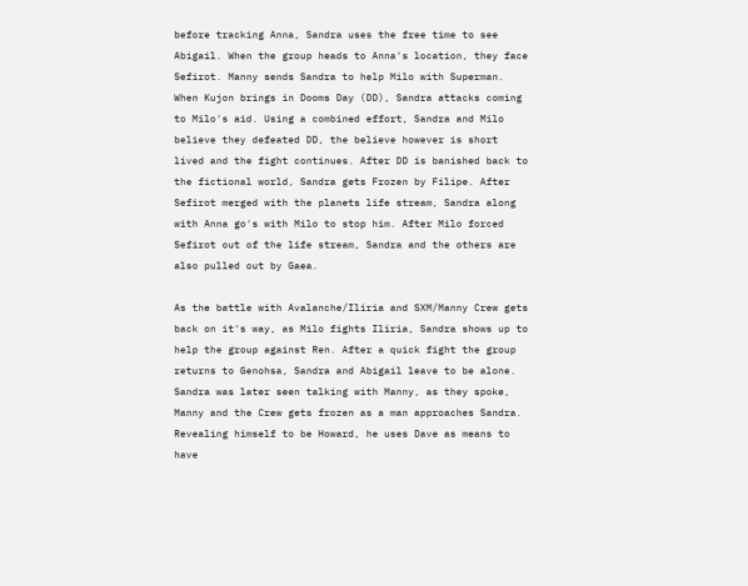before tracking Anna, Sandra uses the free time to see Abigail. When the group heads to Anna's location, they face Sefirot. Manny sends Sandra to help Milo with Superman. When Kujon brings in Dooms Day (DD), Sandra attacks coming to Milo's aid. Using a combined effort, Sandra and Milo believe they defeated DD, the believe however is short lived and the fight continues. After DD is banished back to the fictional world, Sandra gets Frozen by Filipe. After Sefirot merged with the planets life stream, Sandra along with Anna go's with Milo to stop him. After Milo forced Sefirot out of the life stream, Sandra and the others are also pulled out by Gaea.

As the battle with Avalanche/Iliria and SXM/Manny Crew gets back on it's way, as Milo fights Iliria, Sandra shows up to help the group against Ren. After a quick fight the group returns to Genohsa, Sandra and Abigail leave to be alone. Sandra was later seen talking with Manny, as they spoke, Manny and the Crew gets frozen as a man approaches Sandra. Revealing himself to be Howard, he uses Dave as means to have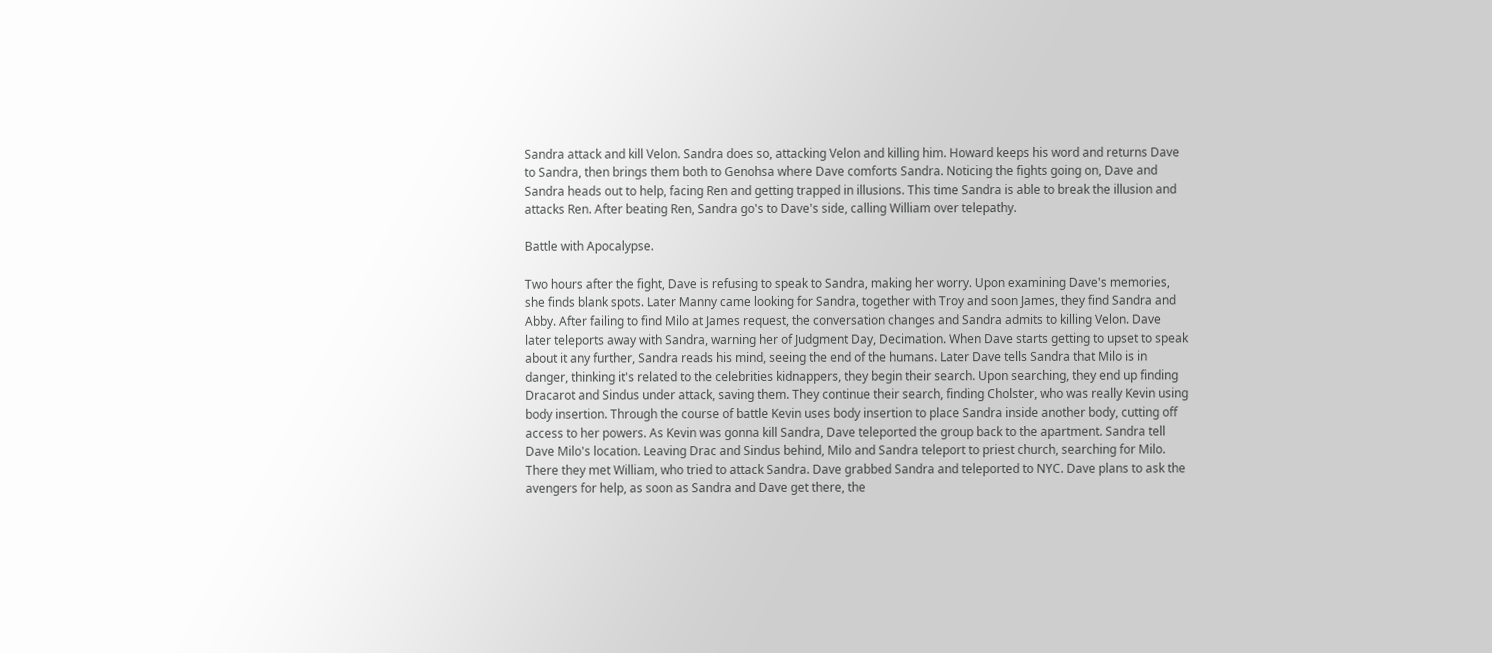Sandra attack and kill Velon. Sandra does so, attacking Velon and killing him. Howard keeps his word and returns Dave to Sandra, then brings them both to Genohsa where Dave comforts Sandra. Noticing the fights going on, Dave and Sandra heads out to help, facing Ren and getting trapped in illusions. This time Sandra is able to break the illusion and attacks Ren. After beating Ren, Sandra go's to Dave's side, calling William over telepathy.

Battle with Apocalypse.

Two hours after the fight, Dave is refusing to speak to Sandra, making her worry. Upon examining Dave's memories, she finds blank spots. Later Manny came looking for Sandra, together with Troy and soon James, they find Sandra and Abby. After failing to find Milo at James request, the conversation changes and Sandra admits to killing Velon. Dave later teleports away with Sandra, warning her of Judgment Day, Decimation. When Dave starts getting to upset to speak about it any further, Sandra reads his mind, seeing the end of the humans. Later Dave tells Sandra that Milo is in danger, thinking it's related to the celebrities kidnappers, they begin their search. Upon searching, they end up finding Dracarot and Sindus under attack, saving them. They continue their search, finding Cholster, who was really Kevin using body insertion. Through the course of battle Kevin uses body insertion to place Sandra inside another body, cutting off access to her powers. As Kevin was gonna kill Sandra, Dave teleported the group back to the apartment. Sandra tell Dave Milo's location. Leaving Drac and Sindus behind, Milo and Sandra teleport to priest church, searching for Milo. There they met William, who tried to attack Sandra. Dave grabbed Sandra and teleported to NYC. Dave plans to ask the avengers for help, as soon as Sandra and Dave get there, the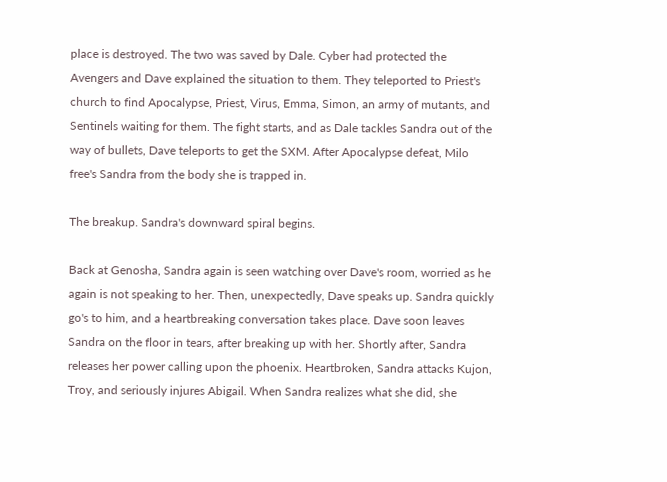place is destroyed. The two was saved by Dale. Cyber had protected the Avengers and Dave explained the situation to them. They teleported to Priest's church to find Apocalypse, Priest, Virus, Emma, Simon, an army of mutants, and Sentinels waiting for them. The fight starts, and as Dale tackles Sandra out of the way of bullets, Dave teleports to get the SXM. After Apocalypse defeat, Milo free's Sandra from the body she is trapped in.

The breakup. Sandra's downward spiral begins.

Back at Genosha, Sandra again is seen watching over Dave's room, worried as he again is not speaking to her. Then, unexpectedly, Dave speaks up. Sandra quickly go's to him, and a heartbreaking conversation takes place. Dave soon leaves Sandra on the floor in tears, after breaking up with her. Shortly after, Sandra releases her power calling upon the phoenix. Heartbroken, Sandra attacks Kujon, Troy, and seriously injures Abigail. When Sandra realizes what she did, she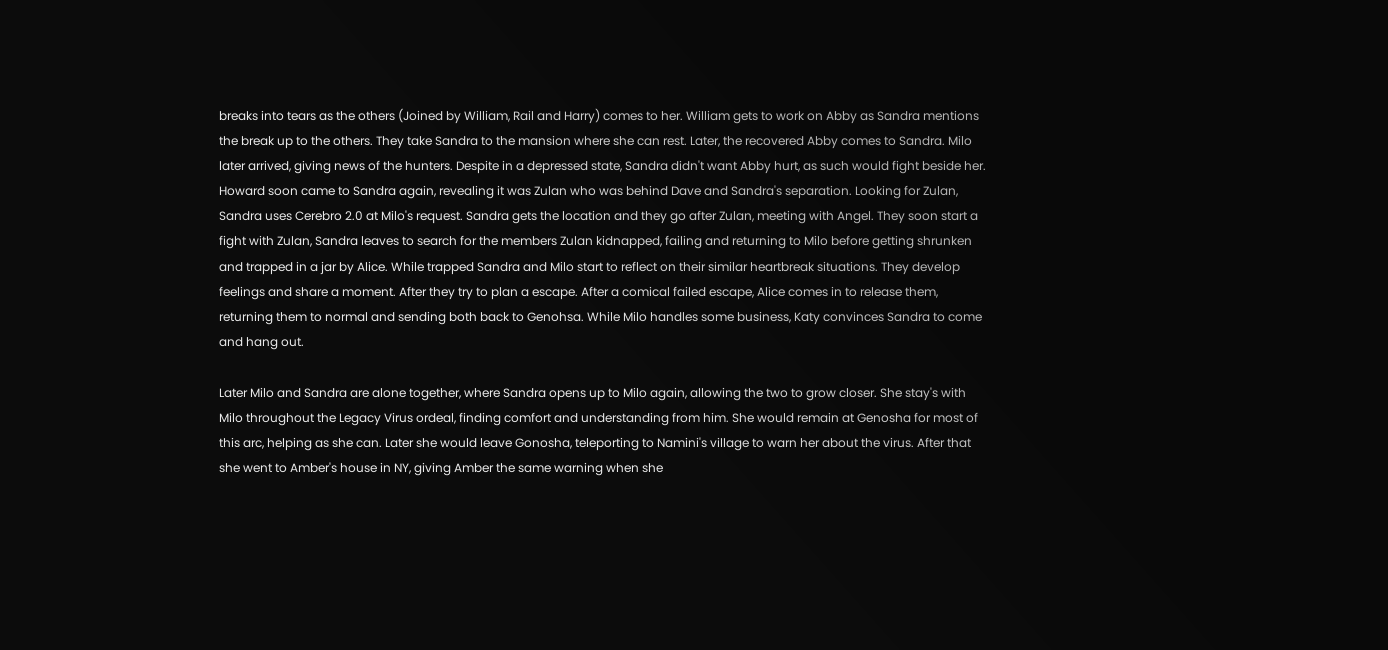breaks into tears as the others (Joined by William, Rail and Harry) comes to her. William gets to work on Abby as Sandra mentions the break up to the others. They take Sandra to the mansion where she can rest. Later, the recovered Abby comes to Sandra. Milo later arrived, giving news of the hunters. Despite in a depressed state, Sandra didn't want Abby hurt, as such would fight beside her. Howard soon came to Sandra again, revealing it was Zulan who was behind Dave and Sandra's separation. Looking for Zulan, Sandra uses Cerebro 2.0 at Milo's request. Sandra gets the location and they go after Zulan, meeting with Angel. They soon start a fight with Zulan, Sandra leaves to search for the members Zulan kidnapped, failing and returning to Milo before getting shrunken and trapped in a jar by Alice. While trapped Sandra and Milo start to reflect on their similar heartbreak situations. They develop feelings and share a moment. After they try to plan a escape. After a comical failed escape, Alice comes in to release them, returning them to normal and sending both back to Genohsa. While Milo handles some business, Katy convinces Sandra to come and hang out.

Later Milo and Sandra are alone together, where Sandra opens up to Milo again, allowing the two to grow closer. She stay's with Milo throughout the Legacy Virus ordeal, finding comfort and understanding from him. She would remain at Genosha for most of this arc, helping as she can. Later she would leave Gonosha, teleporting to Namini's village to warn her about the virus. After that she went to Amber's house in NY, giving Amber the same warning when she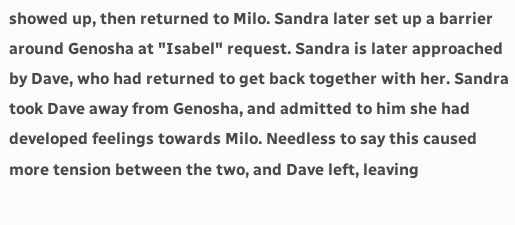showed up, then returned to Milo. Sandra later set up a barrier around Genosha at "Isabel" request. Sandra is later approached by Dave, who had returned to get back together with her. Sandra took Dave away from Genosha, and admitted to him she had developed feelings towards Milo. Needless to say this caused more tension between the two, and Dave left, leaving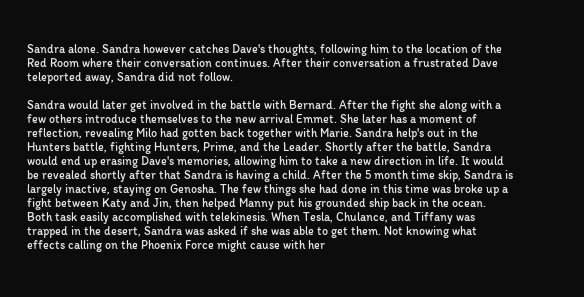Sandra alone. Sandra however catches Dave's thoughts, following him to the location of the Red Room where their conversation continues. After their conversation a frustrated Dave teleported away, Sandra did not follow.

Sandra would later get involved in the battle with Bernard. After the fight she along with a few others introduce themselves to the new arrival Emmet. She later has a moment of reflection, revealing Milo had gotten back together with Marie. Sandra help's out in the Hunters battle, fighting Hunters, Prime, and the Leader. Shortly after the battle, Sandra would end up erasing Dave's memories, allowing him to take a new direction in life. It would be revealed shortly after that Sandra is having a child. After the 5 month time skip, Sandra is largely inactive, staying on Genosha. The few things she had done in this time was broke up a fight between Katy and Jin, then helped Manny put his grounded ship back in the ocean. Both task easily accomplished with telekinesis. When Tesla, Chulance, and Tiffany was trapped in the desert, Sandra was asked if she was able to get them. Not knowing what effects calling on the Phoenix Force might cause with her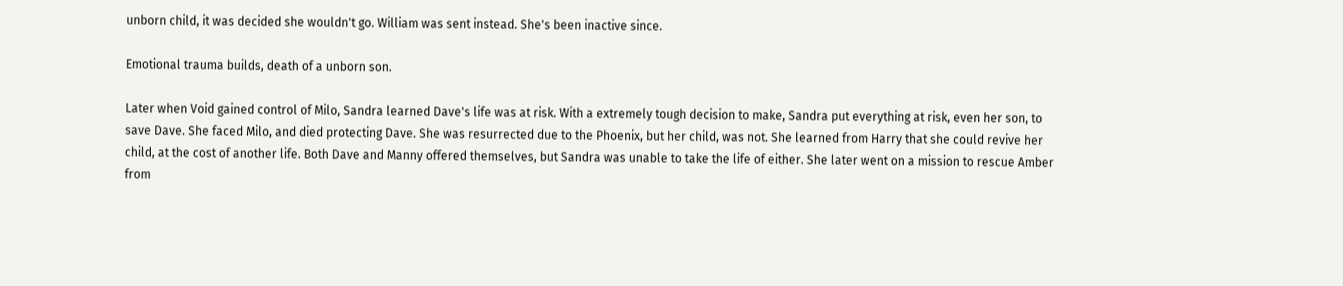unborn child, it was decided she wouldn't go. William was sent instead. She's been inactive since.

Emotional trauma builds, death of a unborn son.

Later when Void gained control of Milo, Sandra learned Dave's life was at risk. With a extremely tough decision to make, Sandra put everything at risk, even her son, to save Dave. She faced Milo, and died protecting Dave. She was resurrected due to the Phoenix, but her child, was not. She learned from Harry that she could revive her child, at the cost of another life. Both Dave and Manny offered themselves, but Sandra was unable to take the life of either. She later went on a mission to rescue Amber from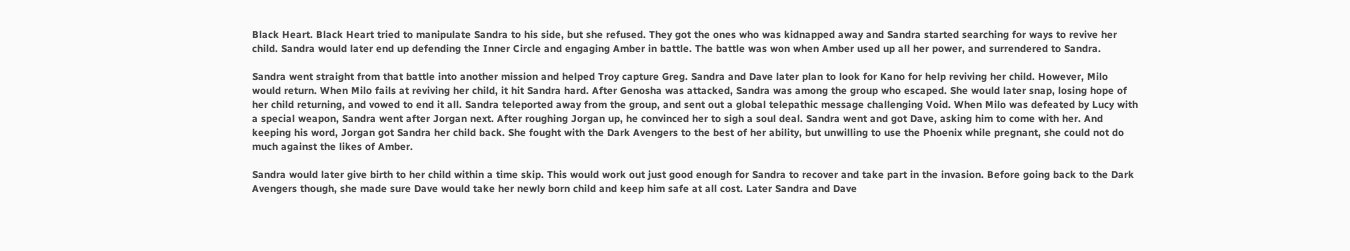Black Heart. Black Heart tried to manipulate Sandra to his side, but she refused. They got the ones who was kidnapped away and Sandra started searching for ways to revive her child. Sandra would later end up defending the Inner Circle and engaging Amber in battle. The battle was won when Amber used up all her power, and surrendered to Sandra.

Sandra went straight from that battle into another mission and helped Troy capture Greg. Sandra and Dave later plan to look for Kano for help reviving her child. However, Milo would return. When Milo fails at reviving her child, it hit Sandra hard. After Genosha was attacked, Sandra was among the group who escaped. She would later snap, losing hope of her child returning, and vowed to end it all. Sandra teleported away from the group, and sent out a global telepathic message challenging Void. When Milo was defeated by Lucy with a special weapon, Sandra went after Jorgan next. After roughing Jorgan up, he convinced her to sigh a soul deal. Sandra went and got Dave, asking him to come with her. And keeping his word, Jorgan got Sandra her child back. She fought with the Dark Avengers to the best of her ability, but unwilling to use the Phoenix while pregnant, she could not do much against the likes of Amber.

Sandra would later give birth to her child within a time skip. This would work out just good enough for Sandra to recover and take part in the invasion. Before going back to the Dark Avengers though, she made sure Dave would take her newly born child and keep him safe at all cost. Later Sandra and Dave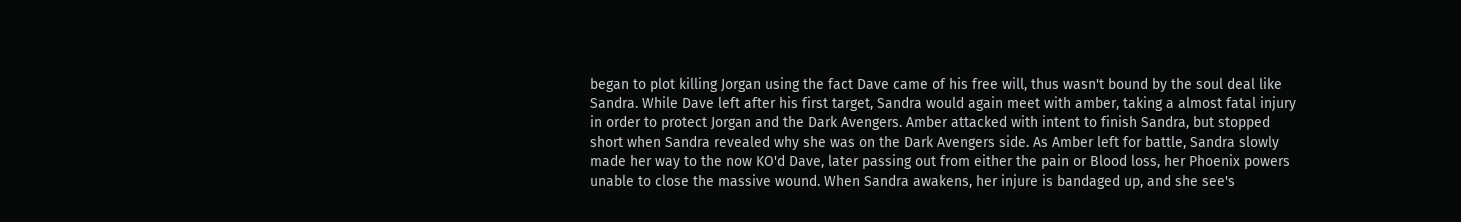began to plot killing Jorgan using the fact Dave came of his free will, thus wasn't bound by the soul deal like Sandra. While Dave left after his first target, Sandra would again meet with amber, taking a almost fatal injury in order to protect Jorgan and the Dark Avengers. Amber attacked with intent to finish Sandra, but stopped short when Sandra revealed why she was on the Dark Avengers side. As Amber left for battle, Sandra slowly made her way to the now KO'd Dave, later passing out from either the pain or Blood loss, her Phoenix powers unable to close the massive wound. When Sandra awakens, her injure is bandaged up, and she see's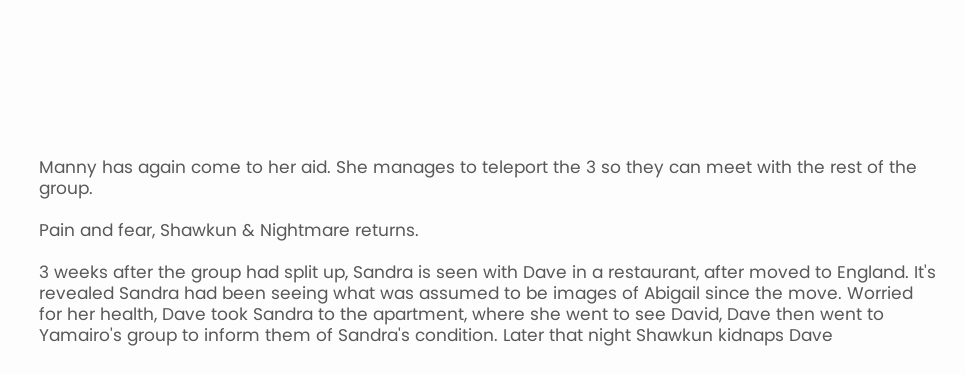Manny has again come to her aid. She manages to teleport the 3 so they can meet with the rest of the group.

Pain and fear, Shawkun & Nightmare returns.

3 weeks after the group had split up, Sandra is seen with Dave in a restaurant, after moved to England. It's revealed Sandra had been seeing what was assumed to be images of Abigail since the move. Worried for her health, Dave took Sandra to the apartment, where she went to see David, Dave then went to Yamairo's group to inform them of Sandra's condition. Later that night Shawkun kidnaps Dave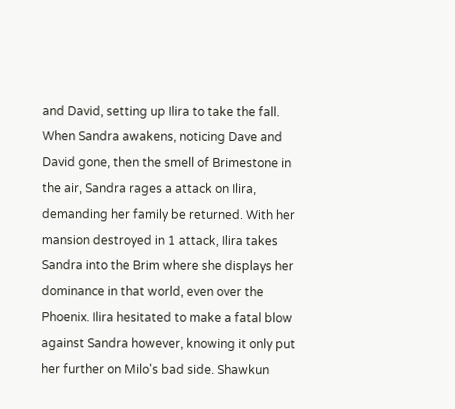and David, setting up Ilira to take the fall. When Sandra awakens, noticing Dave and David gone, then the smell of Brimestone in the air, Sandra rages a attack on Ilira, demanding her family be returned. With her mansion destroyed in 1 attack, Ilira takes Sandra into the Brim where she displays her dominance in that world, even over the Phoenix. Ilira hesitated to make a fatal blow against Sandra however, knowing it only put her further on Milo's bad side. Shawkun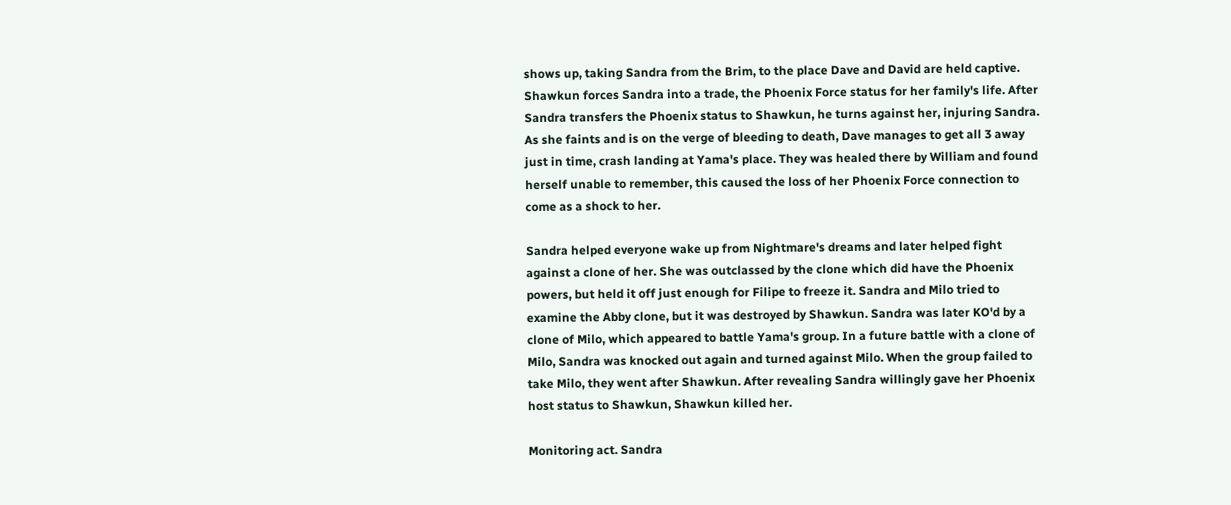shows up, taking Sandra from the Brim, to the place Dave and David are held captive. Shawkun forces Sandra into a trade, the Phoenix Force status for her family's life. After Sandra transfers the Phoenix status to Shawkun, he turns against her, injuring Sandra. As she faints and is on the verge of bleeding to death, Dave manages to get all 3 away just in time, crash landing at Yama's place. They was healed there by William and found herself unable to remember, this caused the loss of her Phoenix Force connection to come as a shock to her.

Sandra helped everyone wake up from Nightmare's dreams and later helped fight against a clone of her. She was outclassed by the clone which did have the Phoenix powers, but held it off just enough for Filipe to freeze it. Sandra and Milo tried to examine the Abby clone, but it was destroyed by Shawkun. Sandra was later KO'd by a clone of Milo, which appeared to battle Yama's group. In a future battle with a clone of Milo, Sandra was knocked out again and turned against Milo. When the group failed to take Milo, they went after Shawkun. After revealing Sandra willingly gave her Phoenix host status to Shawkun, Shawkun killed her.

Monitoring act. Sandra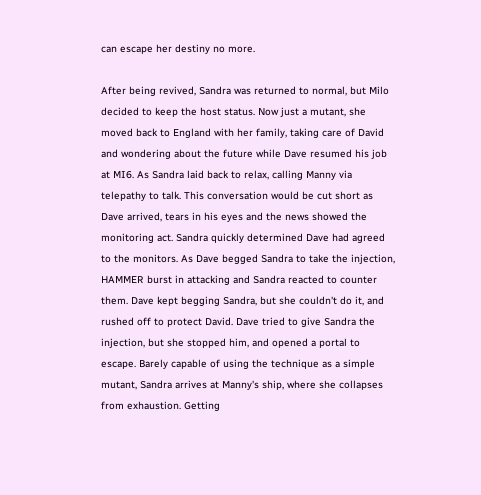can escape her destiny no more.

After being revived, Sandra was returned to normal, but Milo decided to keep the host status. Now just a mutant, she moved back to England with her family, taking care of David and wondering about the future while Dave resumed his job at MI6. As Sandra laid back to relax, calling Manny via telepathy to talk. This conversation would be cut short as Dave arrived, tears in his eyes and the news showed the monitoring act. Sandra quickly determined Dave had agreed to the monitors. As Dave begged Sandra to take the injection, HAMMER burst in attacking and Sandra reacted to counter them. Dave kept begging Sandra, but she couldn't do it, and rushed off to protect David. Dave tried to give Sandra the injection, but she stopped him, and opened a portal to escape. Barely capable of using the technique as a simple mutant, Sandra arrives at Manny's ship, where she collapses from exhaustion. Getting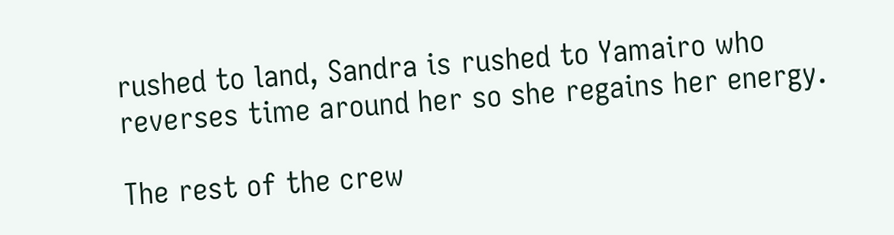rushed to land, Sandra is rushed to Yamairo who reverses time around her so she regains her energy.

The rest of the crew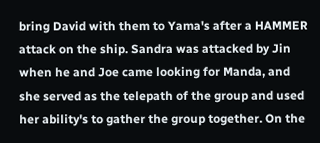bring David with them to Yama's after a HAMMER attack on the ship. Sandra was attacked by Jin when he and Joe came looking for Manda, and she served as the telepath of the group and used her ability's to gather the group together. On the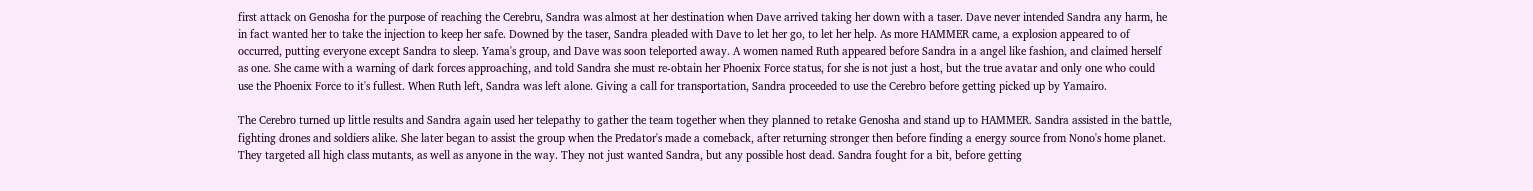first attack on Genosha for the purpose of reaching the Cerebru, Sandra was almost at her destination when Dave arrived taking her down with a taser. Dave never intended Sandra any harm, he in fact wanted her to take the injection to keep her safe. Downed by the taser, Sandra pleaded with Dave to let her go, to let her help. As more HAMMER came, a explosion appeared to of occurred, putting everyone except Sandra to sleep. Yama's group, and Dave was soon teleported away. A women named Ruth appeared before Sandra in a angel like fashion, and claimed herself as one. She came with a warning of dark forces approaching, and told Sandra she must re-obtain her Phoenix Force status, for she is not just a host, but the true avatar and only one who could use the Phoenix Force to it's fullest. When Ruth left, Sandra was left alone. Giving a call for transportation, Sandra proceeded to use the Cerebro before getting picked up by Yamairo.

The Cerebro turned up little results and Sandra again used her telepathy to gather the team together when they planned to retake Genosha and stand up to HAMMER. Sandra assisted in the battle, fighting drones and soldiers alike. She later began to assist the group when the Predator's made a comeback, after returning stronger then before finding a energy source from Nono's home planet. They targeted all high class mutants, as well as anyone in the way. They not just wanted Sandra, but any possible host dead. Sandra fought for a bit, before getting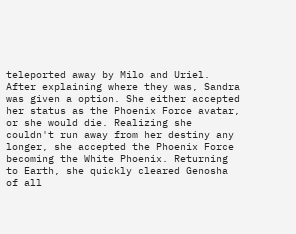teleported away by Milo and Uriel. After explaining where they was, Sandra was given a option. She either accepted her status as the Phoenix Force avatar, or she would die. Realizing she couldn't run away from her destiny any longer, she accepted the Phoenix Force becoming the White Phoenix. Returning to Earth, she quickly cleared Genosha of all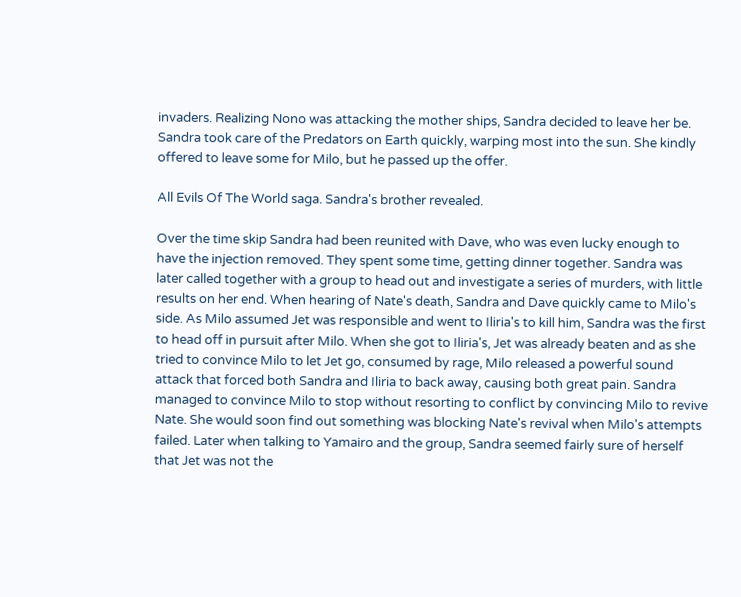invaders. Realizing Nono was attacking the mother ships, Sandra decided to leave her be. Sandra took care of the Predators on Earth quickly, warping most into the sun. She kindly offered to leave some for Milo, but he passed up the offer.

All Evils Of The World saga. Sandra's brother revealed.

Over the time skip Sandra had been reunited with Dave, who was even lucky enough to have the injection removed. They spent some time, getting dinner together. Sandra was later called together with a group to head out and investigate a series of murders, with little results on her end. When hearing of Nate's death, Sandra and Dave quickly came to Milo's side. As Milo assumed Jet was responsible and went to Iliria's to kill him, Sandra was the first to head off in pursuit after Milo. When she got to Iliria's, Jet was already beaten and as she tried to convince Milo to let Jet go, consumed by rage, Milo released a powerful sound attack that forced both Sandra and Iliria to back away, causing both great pain. Sandra managed to convince Milo to stop without resorting to conflict by convincing Milo to revive Nate. She would soon find out something was blocking Nate's revival when Milo's attempts failed. Later when talking to Yamairo and the group, Sandra seemed fairly sure of herself that Jet was not the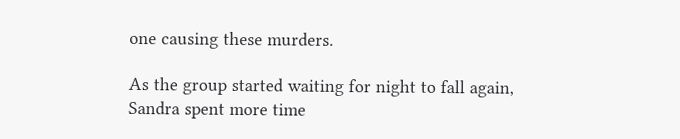one causing these murders.

As the group started waiting for night to fall again, Sandra spent more time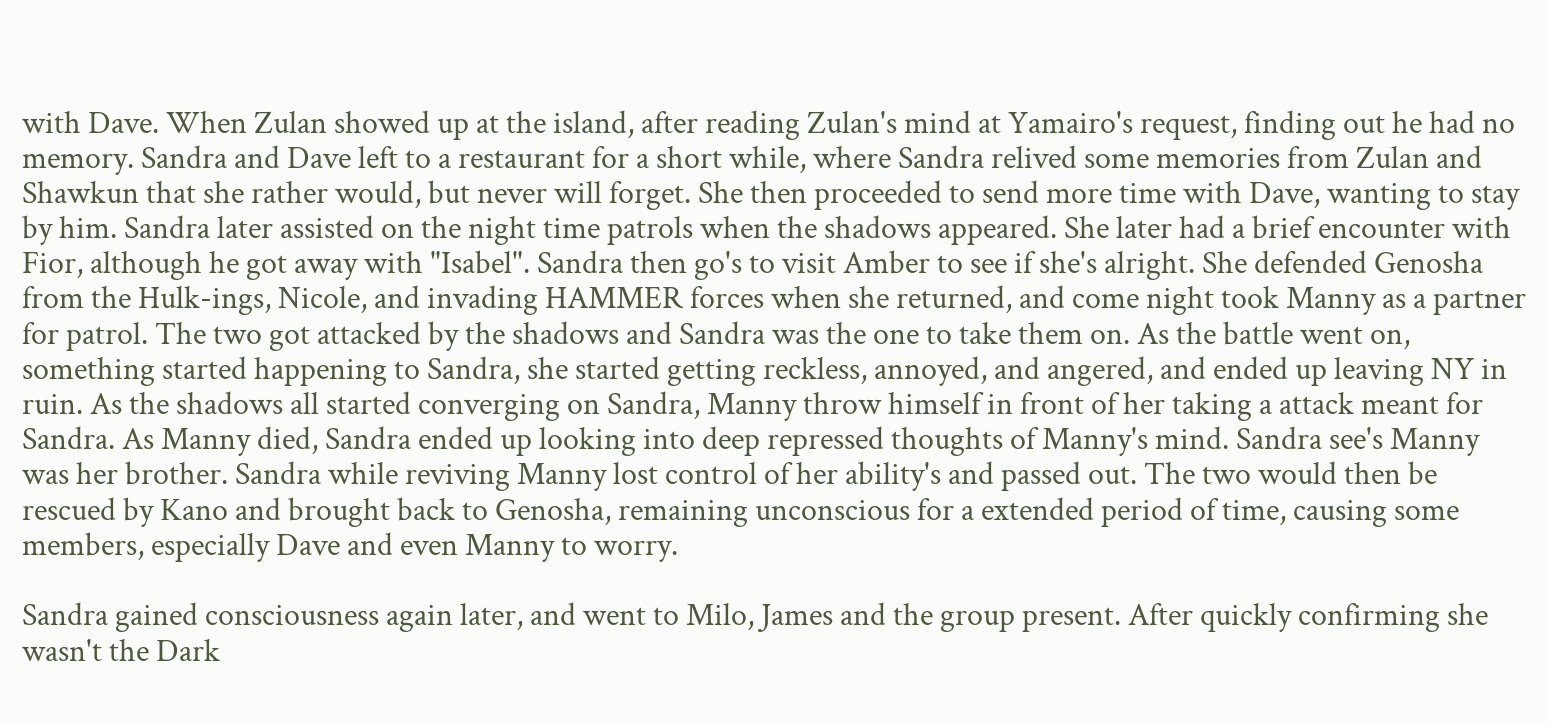with Dave. When Zulan showed up at the island, after reading Zulan's mind at Yamairo's request, finding out he had no memory. Sandra and Dave left to a restaurant for a short while, where Sandra relived some memories from Zulan and Shawkun that she rather would, but never will forget. She then proceeded to send more time with Dave, wanting to stay by him. Sandra later assisted on the night time patrols when the shadows appeared. She later had a brief encounter with Fior, although he got away with "Isabel". Sandra then go's to visit Amber to see if she's alright. She defended Genosha from the Hulk-ings, Nicole, and invading HAMMER forces when she returned, and come night took Manny as a partner for patrol. The two got attacked by the shadows and Sandra was the one to take them on. As the battle went on, something started happening to Sandra, she started getting reckless, annoyed, and angered, and ended up leaving NY in ruin. As the shadows all started converging on Sandra, Manny throw himself in front of her taking a attack meant for Sandra. As Manny died, Sandra ended up looking into deep repressed thoughts of Manny's mind. Sandra see's Manny was her brother. Sandra while reviving Manny lost control of her ability's and passed out. The two would then be rescued by Kano and brought back to Genosha, remaining unconscious for a extended period of time, causing some members, especially Dave and even Manny to worry.

Sandra gained consciousness again later, and went to Milo, James and the group present. After quickly confirming she wasn't the Dark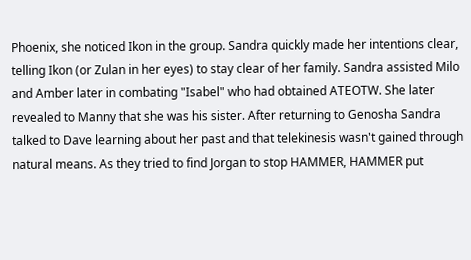Phoenix, she noticed Ikon in the group. Sandra quickly made her intentions clear, telling Ikon (or Zulan in her eyes) to stay clear of her family. Sandra assisted Milo and Amber later in combating "Isabel" who had obtained ATEOTW. She later revealed to Manny that she was his sister. After returning to Genosha Sandra talked to Dave learning about her past and that telekinesis wasn't gained through natural means. As they tried to find Jorgan to stop HAMMER, HAMMER put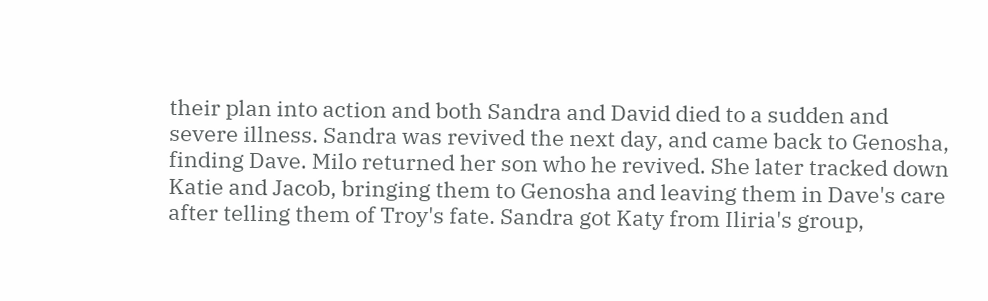their plan into action and both Sandra and David died to a sudden and severe illness. Sandra was revived the next day, and came back to Genosha, finding Dave. Milo returned her son who he revived. She later tracked down Katie and Jacob, bringing them to Genosha and leaving them in Dave's care after telling them of Troy's fate. Sandra got Katy from Iliria's group,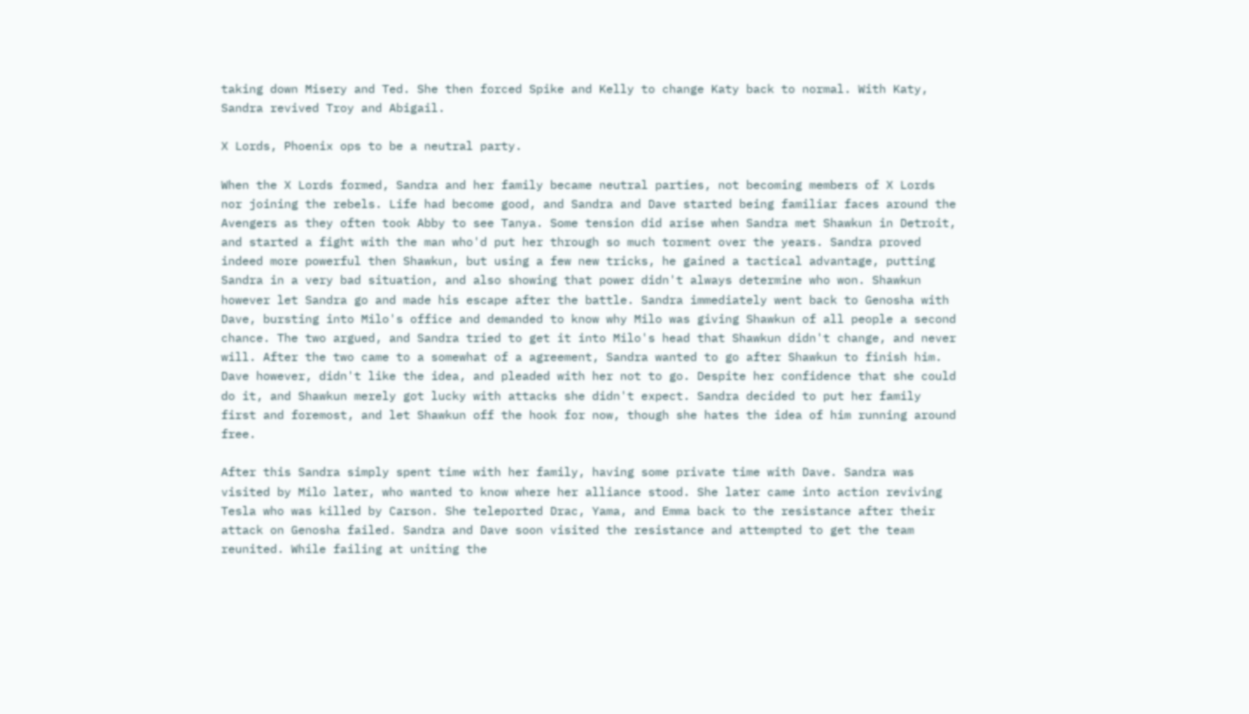taking down Misery and Ted. She then forced Spike and Kelly to change Katy back to normal. With Katy, Sandra revived Troy and Abigail.

X Lords, Phoenix ops to be a neutral party.

When the X Lords formed, Sandra and her family became neutral parties, not becoming members of X Lords nor joining the rebels. Life had become good, and Sandra and Dave started being familiar faces around the Avengers as they often took Abby to see Tanya. Some tension did arise when Sandra met Shawkun in Detroit, and started a fight with the man who'd put her through so much torment over the years. Sandra proved indeed more powerful then Shawkun, but using a few new tricks, he gained a tactical advantage, putting Sandra in a very bad situation, and also showing that power didn't always determine who won. Shawkun however let Sandra go and made his escape after the battle. Sandra immediately went back to Genosha with Dave, bursting into Milo's office and demanded to know why Milo was giving Shawkun of all people a second chance. The two argued, and Sandra tried to get it into Milo's head that Shawkun didn't change, and never will. After the two came to a somewhat of a agreement, Sandra wanted to go after Shawkun to finish him. Dave however, didn't like the idea, and pleaded with her not to go. Despite her confidence that she could do it, and Shawkun merely got lucky with attacks she didn't expect. Sandra decided to put her family first and foremost, and let Shawkun off the hook for now, though she hates the idea of him running around free.

After this Sandra simply spent time with her family, having some private time with Dave. Sandra was visited by Milo later, who wanted to know where her alliance stood. She later came into action reviving Tesla who was killed by Carson. She teleported Drac, Yama, and Emma back to the resistance after their attack on Genosha failed. Sandra and Dave soon visited the resistance and attempted to get the team reunited. While failing at uniting the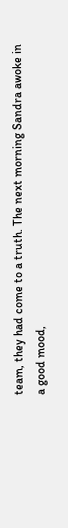team, they had come to a truth. The next morning Sandra awoke in a good mood,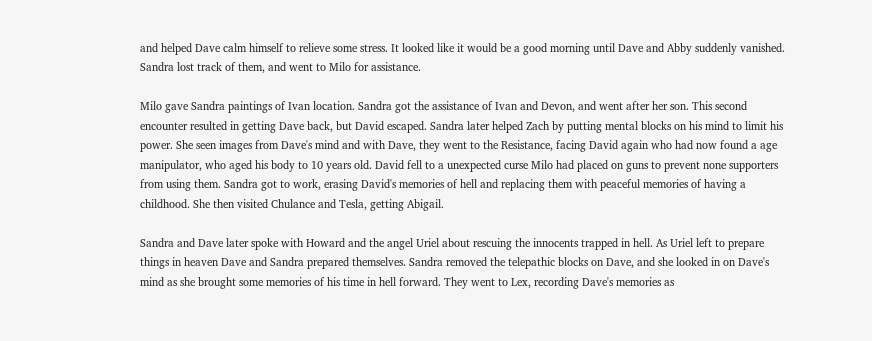and helped Dave calm himself to relieve some stress. It looked like it would be a good morning until Dave and Abby suddenly vanished. Sandra lost track of them, and went to Milo for assistance.

Milo gave Sandra paintings of Ivan location. Sandra got the assistance of Ivan and Devon, and went after her son. This second encounter resulted in getting Dave back, but David escaped. Sandra later helped Zach by putting mental blocks on his mind to limit his power. She seen images from Dave's mind and with Dave, they went to the Resistance, facing David again who had now found a age manipulator, who aged his body to 10 years old. David fell to a unexpected curse Milo had placed on guns to prevent none supporters from using them. Sandra got to work, erasing David's memories of hell and replacing them with peaceful memories of having a childhood. She then visited Chulance and Tesla, getting Abigail.

Sandra and Dave later spoke with Howard and the angel Uriel about rescuing the innocents trapped in hell. As Uriel left to prepare things in heaven Dave and Sandra prepared themselves. Sandra removed the telepathic blocks on Dave, and she looked in on Dave's mind as she brought some memories of his time in hell forward. They went to Lex, recording Dave's memories as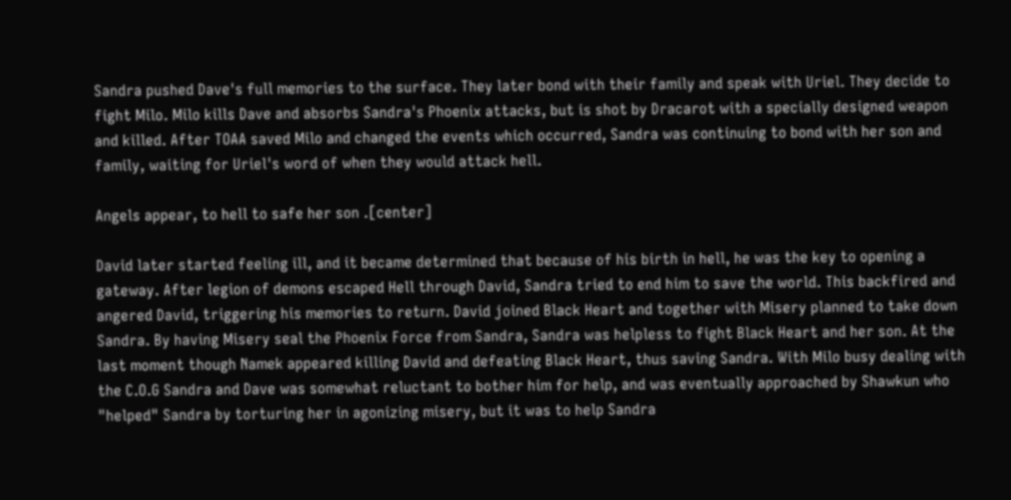Sandra pushed Dave's full memories to the surface. They later bond with their family and speak with Uriel. They decide to fight Milo. Milo kills Dave and absorbs Sandra's Phoenix attacks, but is shot by Dracarot with a specially designed weapon and killed. After TOAA saved Milo and changed the events which occurred, Sandra was continuing to bond with her son and family, waiting for Uriel's word of when they would attack hell.

Angels appear, to hell to safe her son .[center]

David later started feeling ill, and it became determined that because of his birth in hell, he was the key to opening a gateway. After legion of demons escaped Hell through David, Sandra tried to end him to save the world. This backfired and angered David, triggering his memories to return. David joined Black Heart and together with Misery planned to take down Sandra. By having Misery seal the Phoenix Force from Sandra, Sandra was helpless to fight Black Heart and her son. At the last moment though Namek appeared killing David and defeating Black Heart, thus saving Sandra. With Milo busy dealing with the C.O.G Sandra and Dave was somewhat reluctant to bother him for help, and was eventually approached by Shawkun who "helped" Sandra by torturing her in agonizing misery, but it was to help Sandra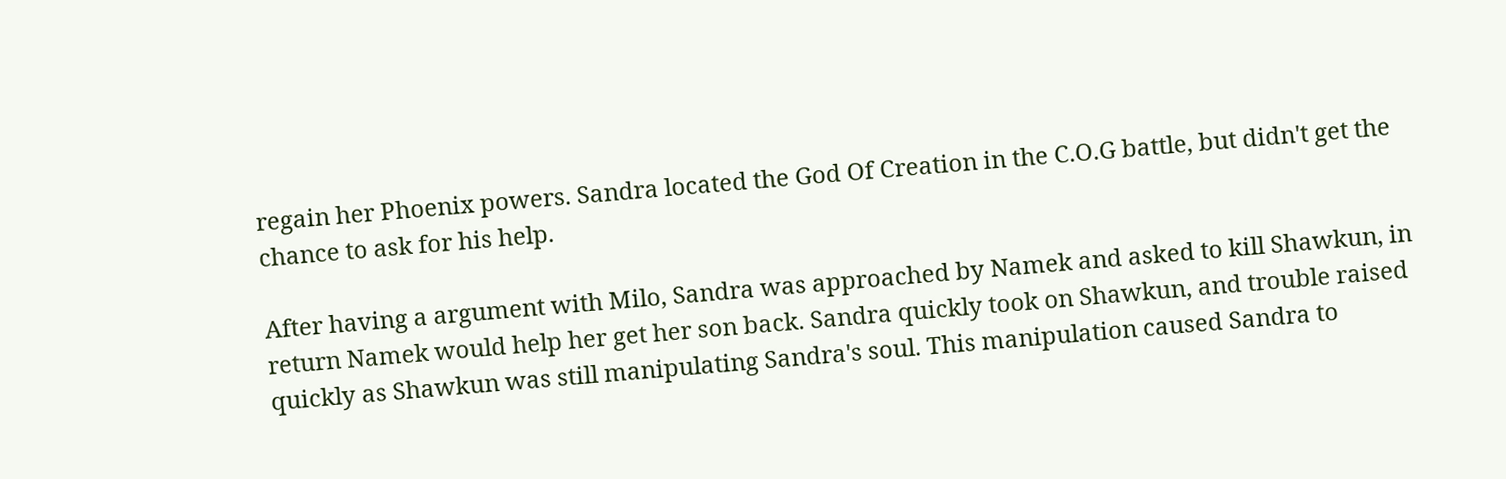regain her Phoenix powers. Sandra located the God Of Creation in the C.O.G battle, but didn't get the chance to ask for his help.

After having a argument with Milo, Sandra was approached by Namek and asked to kill Shawkun, in return Namek would help her get her son back. Sandra quickly took on Shawkun, and trouble raised quickly as Shawkun was still manipulating Sandra's soul. This manipulation caused Sandra to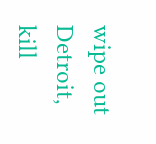wipe out Detroit, kill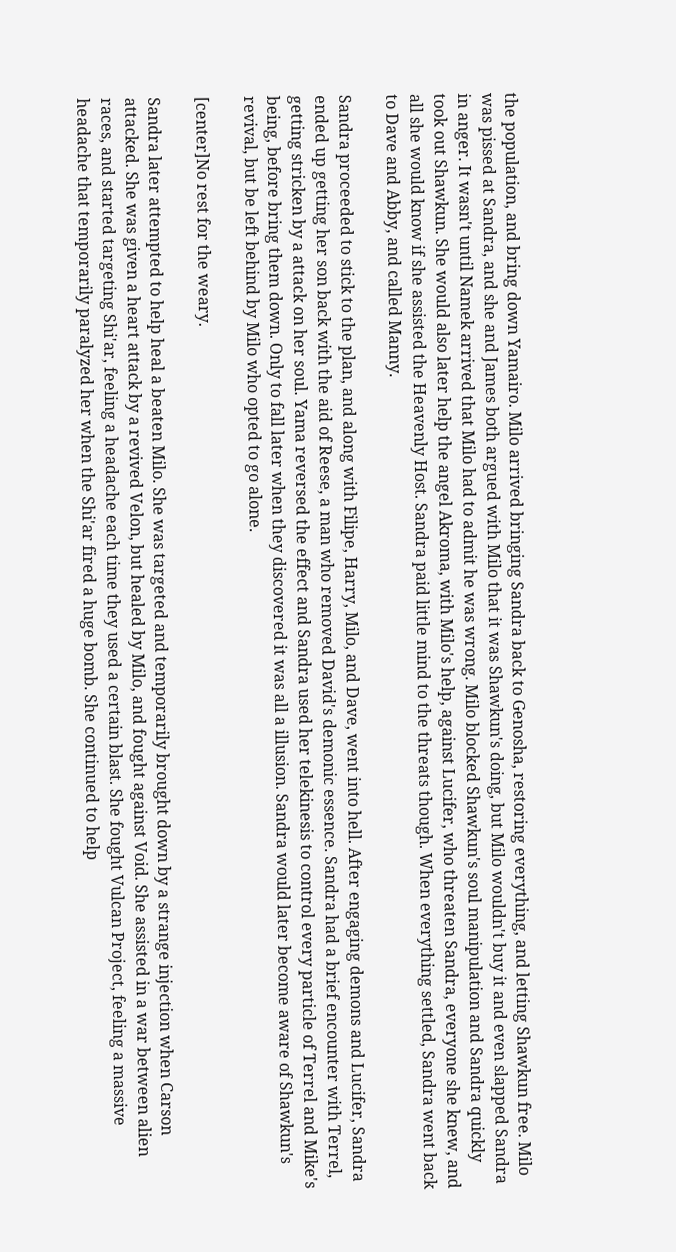the population, and bring down Yamairo. Milo arrived bringing Sandra back to Genosha, restoring everything, and letting Shawkun free. Milo was pissed at Sandra, and she and James both argued with Milo that it was Shawkun's doing, but Milo wouldn't buy it and even slapped Sandra in anger. It wasn't until Namek arrived that Milo had to admit he was wrong. Milo blocked Shawkun's soul manipulation and Sandra quickly took out Shawkun. She would also later help the angel Akroma, with Milo's help, against Lucifer, who threaten Sandra, everyone she knew, and all she would know if she assisted the Heavenly Host. Sandra paid little mind to the threats though. When everything settled, Sandra went back to Dave and Abby, and called Manny.

Sandra proceeded to stick to the plan, and along with Filipe, Harry, Milo, and Dave, went into hell. After engaging demons and Lucifer, Sandra ended up getting her son back with the aid of Reese, a man who removed David's demonic essence. Sandra had a brief encounter with Terrel, getting stricken by a attack on her soul. Yama reversed the effect and Sandra used her telekinesis to control every particle of Terrel and Mike's being, before bring them down. Only to fall later when they discovered it was all a illusion. Sandra would later become aware of Shawkun's revival, but be left behind by Milo who opted to go alone.

[center]No rest for the weary.

Sandra later attempted to help heal a beaten Milo. She was targeted and temporarily brought down by a strange injection when Carson attacked. She was given a heart attack by a revived Velon, but healed by Milo, and fought against Void. She assisted in a war between alien races, and started targeting Shi'ar, feeling a headache each time they used a certain blast. She fought Vulcan Project, feeling a massive headache that temporarily paralyzed her when the Shi'ar fired a huge bomb. She continued to help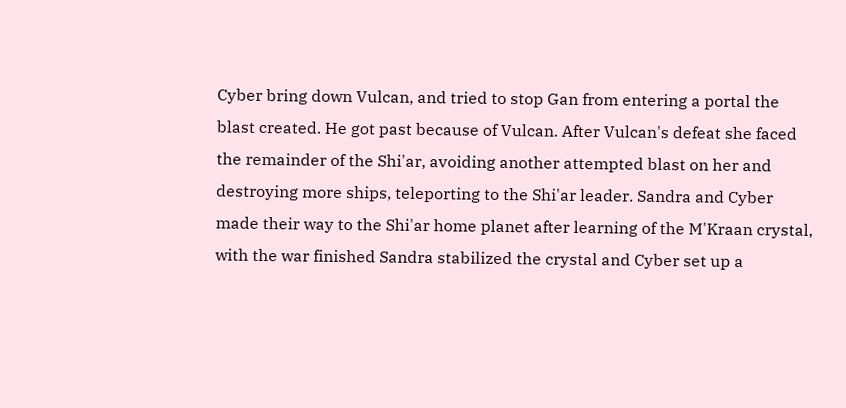Cyber bring down Vulcan, and tried to stop Gan from entering a portal the blast created. He got past because of Vulcan. After Vulcan's defeat she faced the remainder of the Shi'ar, avoiding another attempted blast on her and destroying more ships, teleporting to the Shi'ar leader. Sandra and Cyber made their way to the Shi'ar home planet after learning of the M'Kraan crystal, with the war finished Sandra stabilized the crystal and Cyber set up a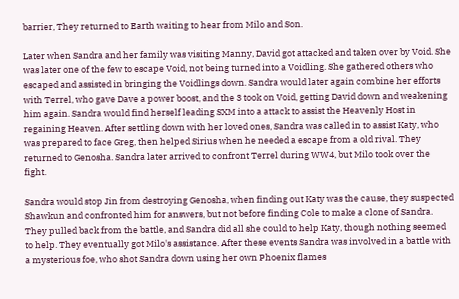barrier, They returned to Earth waiting to hear from Milo and Son.

Later when Sandra and her family was visiting Manny, David got attacked and taken over by Void. She was later one of the few to escape Void, not being turned into a Voidling. She gathered others who escaped and assisted in bringing the Voidlings down. Sandra would later again combine her efforts with Terrel, who gave Dave a power boost, and the 3 took on Void, getting David down and weakening him again. Sandra would find herself leading SXM into a attack to assist the Heavenly Host in regaining Heaven. After settling down with her loved ones, Sandra was called in to assist Katy, who was prepared to face Greg, then helped Sirius when he needed a escape from a old rival. They returned to Genosha. Sandra later arrived to confront Terrel during WW4, but Milo took over the fight.

Sandra would stop Jin from destroying Genosha, when finding out Katy was the cause, they suspected Shawkun and confronted him for answers, but not before finding Cole to make a clone of Sandra. They pulled back from the battle, and Sandra did all she could to help Katy, though nothing seemed to help. They eventually got Milo's assistance. After these events Sandra was involved in a battle with a mysterious foe, who shot Sandra down using her own Phoenix flames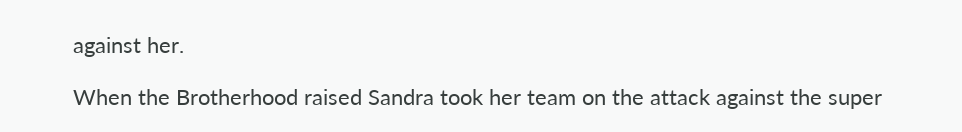against her.

When the Brotherhood raised Sandra took her team on the attack against the super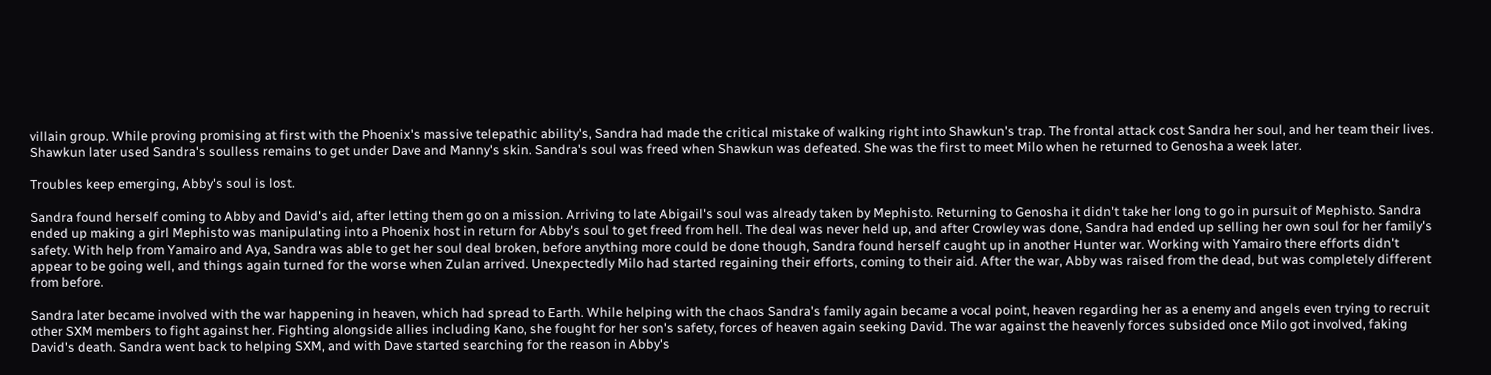villain group. While proving promising at first with the Phoenix's massive telepathic ability's, Sandra had made the critical mistake of walking right into Shawkun's trap. The frontal attack cost Sandra her soul, and her team their lives. Shawkun later used Sandra's soulless remains to get under Dave and Manny's skin. Sandra's soul was freed when Shawkun was defeated. She was the first to meet Milo when he returned to Genosha a week later.

Troubles keep emerging, Abby's soul is lost.

Sandra found herself coming to Abby and David's aid, after letting them go on a mission. Arriving to late Abigail's soul was already taken by Mephisto. Returning to Genosha it didn't take her long to go in pursuit of Mephisto. Sandra ended up making a girl Mephisto was manipulating into a Phoenix host in return for Abby's soul to get freed from hell. The deal was never held up, and after Crowley was done, Sandra had ended up selling her own soul for her family's safety. With help from Yamairo and Aya, Sandra was able to get her soul deal broken, before anything more could be done though, Sandra found herself caught up in another Hunter war. Working with Yamairo there efforts didn't appear to be going well, and things again turned for the worse when Zulan arrived. Unexpectedly Milo had started regaining their efforts, coming to their aid. After the war, Abby was raised from the dead, but was completely different from before.

Sandra later became involved with the war happening in heaven, which had spread to Earth. While helping with the chaos Sandra's family again became a vocal point, heaven regarding her as a enemy and angels even trying to recruit other SXM members to fight against her. Fighting alongside allies including Kano, she fought for her son's safety, forces of heaven again seeking David. The war against the heavenly forces subsided once Milo got involved, faking David's death. Sandra went back to helping SXM, and with Dave started searching for the reason in Abby's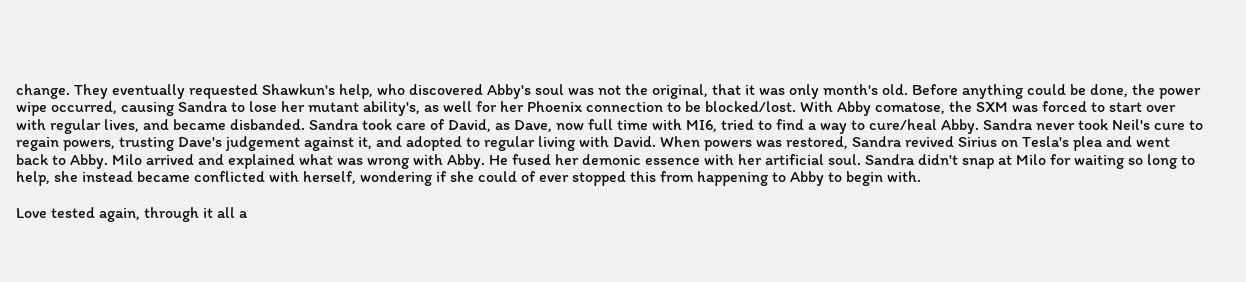change. They eventually requested Shawkun's help, who discovered Abby's soul was not the original, that it was only month's old. Before anything could be done, the power wipe occurred, causing Sandra to lose her mutant ability's, as well for her Phoenix connection to be blocked/lost. With Abby comatose, the SXM was forced to start over with regular lives, and became disbanded. Sandra took care of David, as Dave, now full time with MI6, tried to find a way to cure/heal Abby. Sandra never took Neil's cure to regain powers, trusting Dave's judgement against it, and adopted to regular living with David. When powers was restored, Sandra revived Sirius on Tesla's plea and went back to Abby. Milo arrived and explained what was wrong with Abby. He fused her demonic essence with her artificial soul. Sandra didn't snap at Milo for waiting so long to help, she instead became conflicted with herself, wondering if she could of ever stopped this from happening to Abby to begin with.

Love tested again, through it all a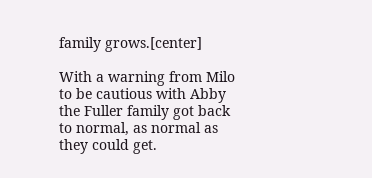family grows.[center]

With a warning from Milo to be cautious with Abby the Fuller family got back to normal, as normal as they could get.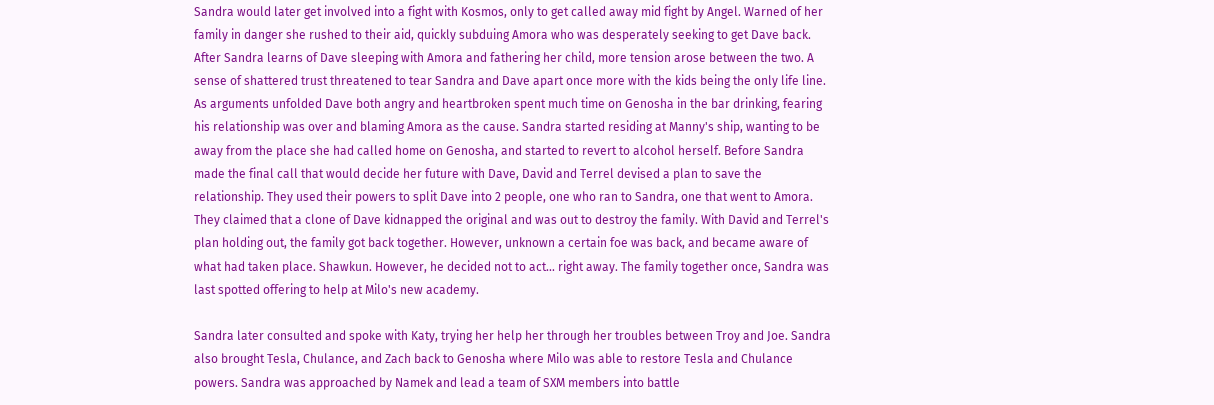Sandra would later get involved into a fight with Kosmos, only to get called away mid fight by Angel. Warned of her family in danger she rushed to their aid, quickly subduing Amora who was desperately seeking to get Dave back. After Sandra learns of Dave sleeping with Amora and fathering her child, more tension arose between the two. A sense of shattered trust threatened to tear Sandra and Dave apart once more with the kids being the only life line. As arguments unfolded Dave both angry and heartbroken spent much time on Genosha in the bar drinking, fearing his relationship was over and blaming Amora as the cause. Sandra started residing at Manny's ship, wanting to be away from the place she had called home on Genosha, and started to revert to alcohol herself. Before Sandra made the final call that would decide her future with Dave, David and Terrel devised a plan to save the relationship. They used their powers to split Dave into 2 people, one who ran to Sandra, one that went to Amora. They claimed that a clone of Dave kidnapped the original and was out to destroy the family. With David and Terrel's plan holding out, the family got back together. However, unknown a certain foe was back, and became aware of what had taken place. Shawkun. However, he decided not to act... right away. The family together once, Sandra was last spotted offering to help at Milo's new academy.

Sandra later consulted and spoke with Katy, trying her help her through her troubles between Troy and Joe. Sandra also brought Tesla, Chulance, and Zach back to Genosha where Milo was able to restore Tesla and Chulance powers. Sandra was approached by Namek and lead a team of SXM members into battle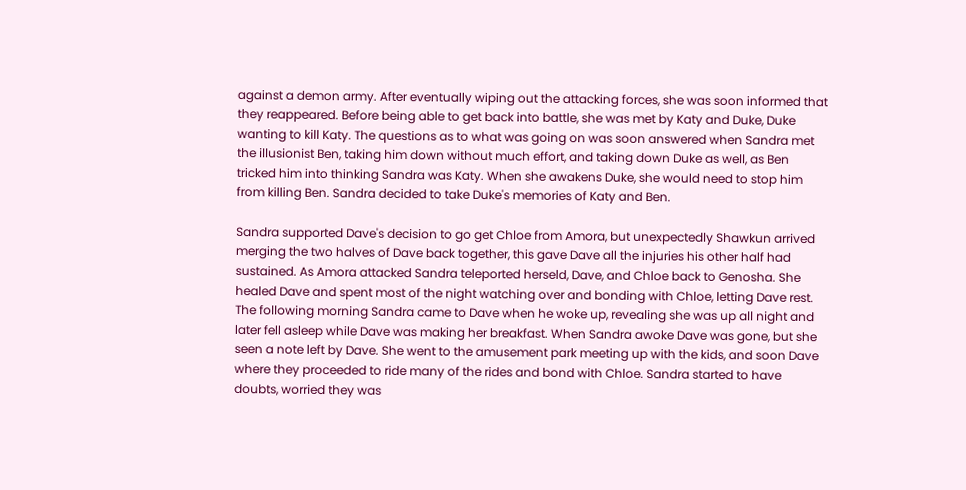against a demon army. After eventually wiping out the attacking forces, she was soon informed that they reappeared. Before being able to get back into battle, she was met by Katy and Duke, Duke wanting to kill Katy. The questions as to what was going on was soon answered when Sandra met the illusionist Ben, taking him down without much effort, and taking down Duke as well, as Ben tricked him into thinking Sandra was Katy. When she awakens Duke, she would need to stop him from killing Ben. Sandra decided to take Duke's memories of Katy and Ben.

Sandra supported Dave's decision to go get Chloe from Amora, but unexpectedly Shawkun arrived merging the two halves of Dave back together, this gave Dave all the injuries his other half had sustained. As Amora attacked Sandra teleported herseld, Dave, and Chloe back to Genosha. She healed Dave and spent most of the night watching over and bonding with Chloe, letting Dave rest. The following morning Sandra came to Dave when he woke up, revealing she was up all night and later fell asleep while Dave was making her breakfast. When Sandra awoke Dave was gone, but she seen a note left by Dave. She went to the amusement park meeting up with the kids, and soon Dave where they proceeded to ride many of the rides and bond with Chloe. Sandra started to have doubts, worried they was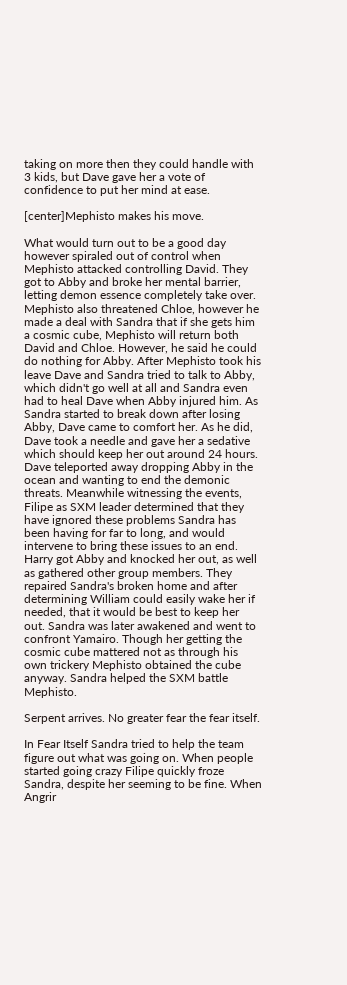taking on more then they could handle with 3 kids, but Dave gave her a vote of confidence to put her mind at ease.

[center]Mephisto makes his move.

What would turn out to be a good day however spiraled out of control when Mephisto attacked controlling David. They got to Abby and broke her mental barrier, letting demon essence completely take over. Mephisto also threatened Chloe, however he made a deal with Sandra that if she gets him a cosmic cube, Mephisto will return both David and Chloe. However, he said he could do nothing for Abby. After Mephisto took his leave Dave and Sandra tried to talk to Abby, which didn't go well at all and Sandra even had to heal Dave when Abby injured him. As Sandra started to break down after losing Abby, Dave came to comfort her. As he did, Dave took a needle and gave her a sedative which should keep her out around 24 hours. Dave teleported away dropping Abby in the ocean and wanting to end the demonic threats. Meanwhile witnessing the events, Filipe as SXM leader determined that they have ignored these problems Sandra has been having for far to long, and would intervene to bring these issues to an end. Harry got Abby and knocked her out, as well as gathered other group members. They repaired Sandra's broken home and after determining William could easily wake her if needed, that it would be best to keep her out. Sandra was later awakened and went to confront Yamairo. Though her getting the cosmic cube mattered not as through his own trickery Mephisto obtained the cube anyway. Sandra helped the SXM battle Mephisto.

Serpent arrives. No greater fear the fear itself.

In Fear Itself Sandra tried to help the team figure out what was going on. When people started going crazy Filipe quickly froze Sandra, despite her seeming to be fine. When Angrir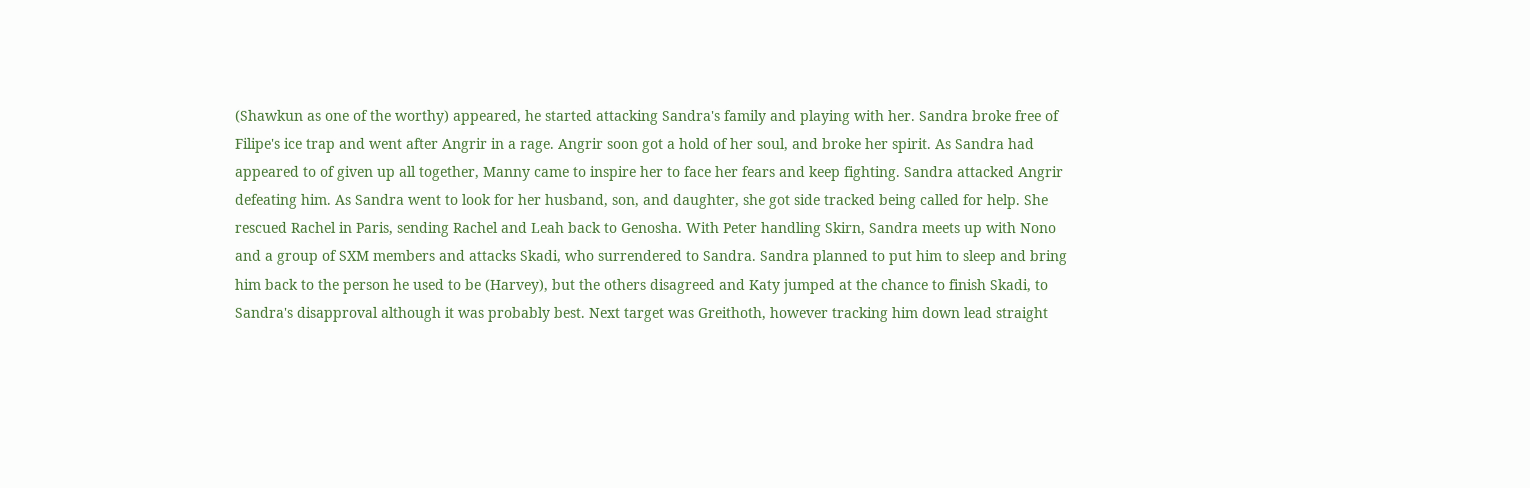(Shawkun as one of the worthy) appeared, he started attacking Sandra's family and playing with her. Sandra broke free of Filipe's ice trap and went after Angrir in a rage. Angrir soon got a hold of her soul, and broke her spirit. As Sandra had appeared to of given up all together, Manny came to inspire her to face her fears and keep fighting. Sandra attacked Angrir defeating him. As Sandra went to look for her husband, son, and daughter, she got side tracked being called for help. She rescued Rachel in Paris, sending Rachel and Leah back to Genosha. With Peter handling Skirn, Sandra meets up with Nono and a group of SXM members and attacks Skadi, who surrendered to Sandra. Sandra planned to put him to sleep and bring him back to the person he used to be (Harvey), but the others disagreed and Katy jumped at the chance to finish Skadi, to Sandra's disapproval although it was probably best. Next target was Greithoth, however tracking him down lead straight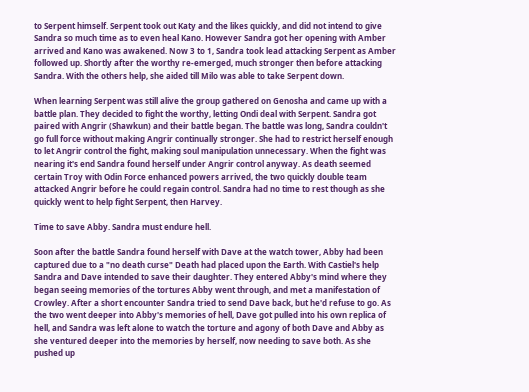to Serpent himself. Serpent took out Katy and the likes quickly, and did not intend to give Sandra so much time as to even heal Kano. However Sandra got her opening with Amber arrived and Kano was awakened. Now 3 to 1, Sandra took lead attacking Serpent as Amber followed up. Shortly after the worthy re-emerged, much stronger then before attacking Sandra. With the others help, she aided till Milo was able to take Serpent down.

When learning Serpent was still alive the group gathered on Genosha and came up with a battle plan. They decided to fight the worthy, letting Ondi deal with Serpent. Sandra got paired with Angrir (Shawkun) and their battle began. The battle was long, Sandra couldn't go full force without making Angrir continually stronger. She had to restrict herself enough to let Angrir control the fight, making soul manipulation unnecessary. When the fight was nearing it's end Sandra found herself under Angrir control anyway. As death seemed certain Troy with Odin Force enhanced powers arrived, the two quickly double team attacked Angrir before he could regain control. Sandra had no time to rest though as she quickly went to help fight Serpent, then Harvey.

Time to save Abby. Sandra must endure hell.

Soon after the battle Sandra found herself with Dave at the watch tower, Abby had been captured due to a "no death curse" Death had placed upon the Earth. With Castiel's help Sandra and Dave intended to save their daughter. They entered Abby's mind where they began seeing memories of the tortures Abby went through, and met a manifestation of Crowley. After a short encounter Sandra tried to send Dave back, but he'd refuse to go. As the two went deeper into Abby's memories of hell, Dave got pulled into his own replica of hell, and Sandra was left alone to watch the torture and agony of both Dave and Abby as she ventured deeper into the memories by herself, now needing to save both. As she pushed up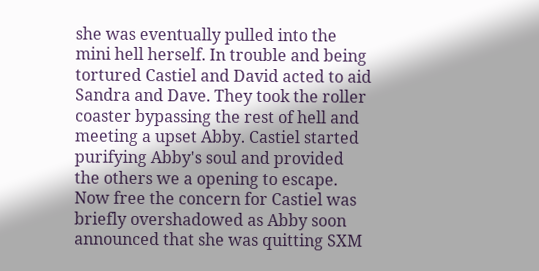she was eventually pulled into the mini hell herself. In trouble and being tortured Castiel and David acted to aid Sandra and Dave. They took the roller coaster bypassing the rest of hell and meeting a upset Abby. Castiel started purifying Abby's soul and provided the others we a opening to escape. Now free the concern for Castiel was briefly overshadowed as Abby soon announced that she was quitting SXM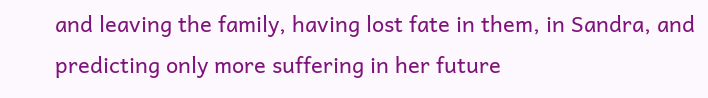and leaving the family, having lost fate in them, in Sandra, and predicting only more suffering in her future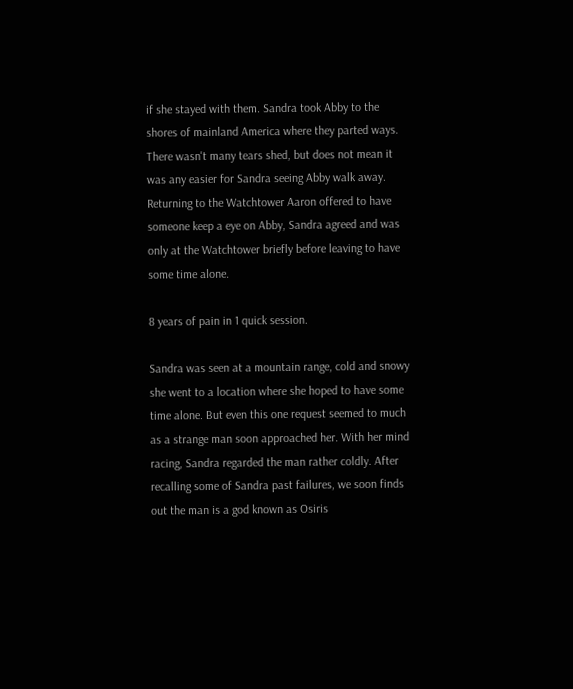if she stayed with them. Sandra took Abby to the shores of mainland America where they parted ways. There wasn't many tears shed, but does not mean it was any easier for Sandra seeing Abby walk away. Returning to the Watchtower Aaron offered to have someone keep a eye on Abby, Sandra agreed and was only at the Watchtower briefly before leaving to have some time alone.

8 years of pain in 1 quick session.

Sandra was seen at a mountain range, cold and snowy she went to a location where she hoped to have some time alone. But even this one request seemed to much as a strange man soon approached her. With her mind racing, Sandra regarded the man rather coldly. After recalling some of Sandra past failures, we soon finds out the man is a god known as Osiris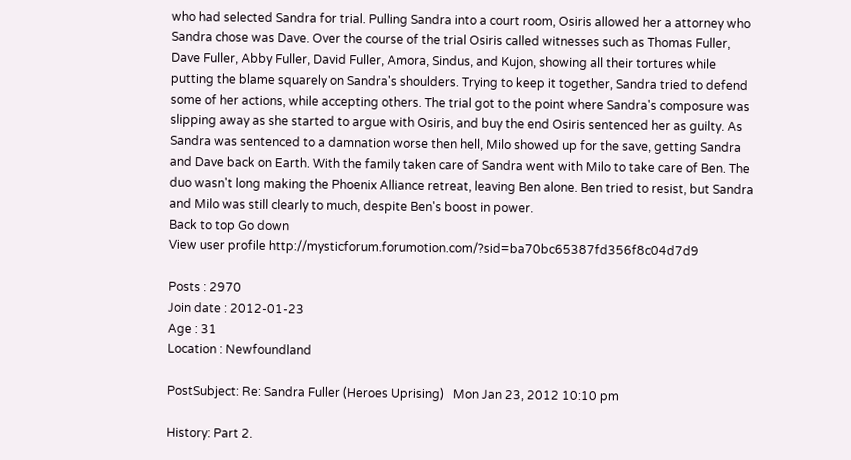who had selected Sandra for trial. Pulling Sandra into a court room, Osiris allowed her a attorney who Sandra chose was Dave. Over the course of the trial Osiris called witnesses such as Thomas Fuller, Dave Fuller, Abby Fuller, David Fuller, Amora, Sindus, and Kujon, showing all their tortures while putting the blame squarely on Sandra's shoulders. Trying to keep it together, Sandra tried to defend some of her actions, while accepting others. The trial got to the point where Sandra's composure was slipping away as she started to argue with Osiris, and buy the end Osiris sentenced her as guilty. As Sandra was sentenced to a damnation worse then hell, Milo showed up for the save, getting Sandra and Dave back on Earth. With the family taken care of Sandra went with Milo to take care of Ben. The duo wasn't long making the Phoenix Alliance retreat, leaving Ben alone. Ben tried to resist, but Sandra and Milo was still clearly to much, despite Ben's boost in power.
Back to top Go down
View user profile http://mysticforum.forumotion.com/?sid=ba70bc65387fd356f8c04d7d9

Posts : 2970
Join date : 2012-01-23
Age : 31
Location : Newfoundland

PostSubject: Re: Sandra Fuller (Heroes Uprising)   Mon Jan 23, 2012 10:10 pm

History: Part 2.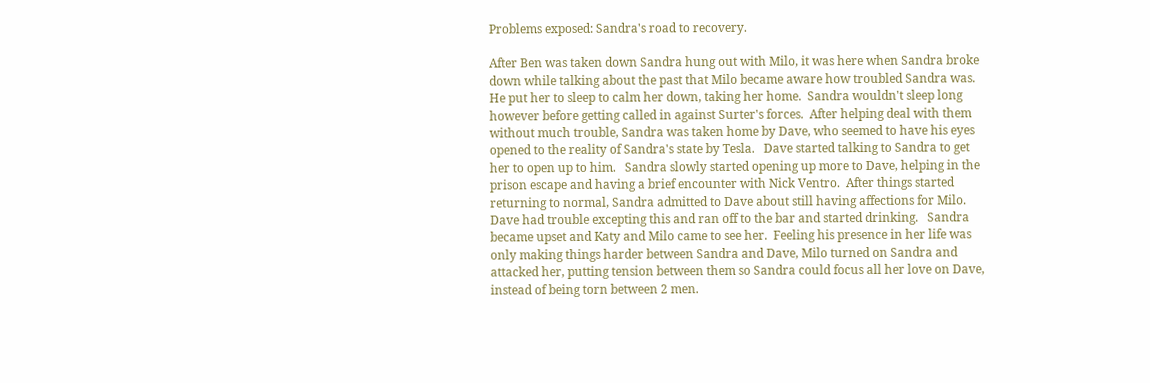Problems exposed: Sandra's road to recovery.

After Ben was taken down Sandra hung out with Milo, it was here when Sandra broke down while talking about the past that Milo became aware how troubled Sandra was.  He put her to sleep to calm her down, taking her home.  Sandra wouldn't sleep long however before getting called in against Surter's forces.  After helping deal with them without much trouble, Sandra was taken home by Dave, who seemed to have his eyes opened to the reality of Sandra's state by Tesla.   Dave started talking to Sandra to get her to open up to him.   Sandra slowly started opening up more to Dave, helping in the prison escape and having a brief encounter with Nick Ventro.  After things started returning to normal, Sandra admitted to Dave about still having affections for Milo.  Dave had trouble excepting this and ran off to the bar and started drinking.   Sandra became upset and Katy and Milo came to see her.  Feeling his presence in her life was only making things harder between Sandra and Dave, Milo turned on Sandra and attacked her, putting tension between them so Sandra could focus all her love on Dave, instead of being torn between 2 men.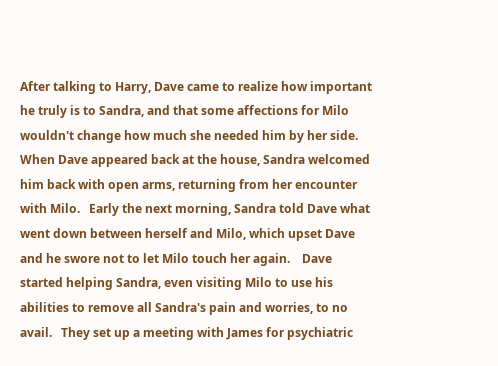After talking to Harry, Dave came to realize how important he truly is to Sandra, and that some affections for Milo wouldn't change how much she needed him by her side.  When Dave appeared back at the house, Sandra welcomed him back with open arms, returning from her encounter with Milo.   Early the next morning, Sandra told Dave what went down between herself and Milo, which upset Dave and he swore not to let Milo touch her again.    Dave started helping Sandra, even visiting Milo to use his abilities to remove all Sandra's pain and worries, to no avail.   They set up a meeting with James for psychiatric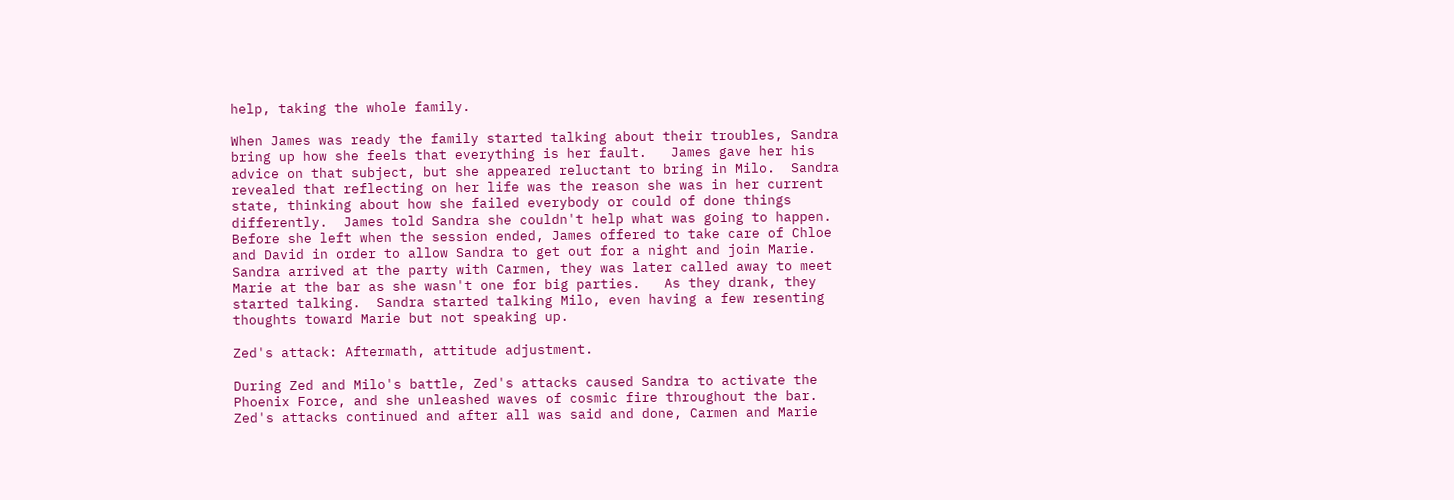help, taking the whole family.

When James was ready the family started talking about their troubles, Sandra bring up how she feels that everything is her fault.   James gave her his advice on that subject, but she appeared reluctant to bring in Milo.  Sandra revealed that reflecting on her life was the reason she was in her current state, thinking about how she failed everybody or could of done things differently.  James told Sandra she couldn't help what was going to happen.  Before she left when the session ended, James offered to take care of Chloe and David in order to allow Sandra to get out for a night and join Marie.  Sandra arrived at the party with Carmen, they was later called away to meet Marie at the bar as she wasn't one for big parties.   As they drank, they started talking.  Sandra started talking Milo, even having a few resenting thoughts toward Marie but not speaking up.

Zed's attack: Aftermath, attitude adjustment.

During Zed and Milo's battle, Zed's attacks caused Sandra to activate the Phoenix Force, and she unleashed waves of cosmic fire throughout the bar.   Zed's attacks continued and after all was said and done, Carmen and Marie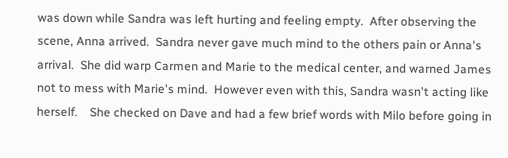was down while Sandra was left hurting and feeling empty.  After observing the scene, Anna arrived.  Sandra never gave much mind to the others pain or Anna's arrival.  She did warp Carmen and Marie to the medical center, and warned James not to mess with Marie's mind.  However even with this, Sandra wasn't acting like herself.    She checked on Dave and had a few brief words with Milo before going in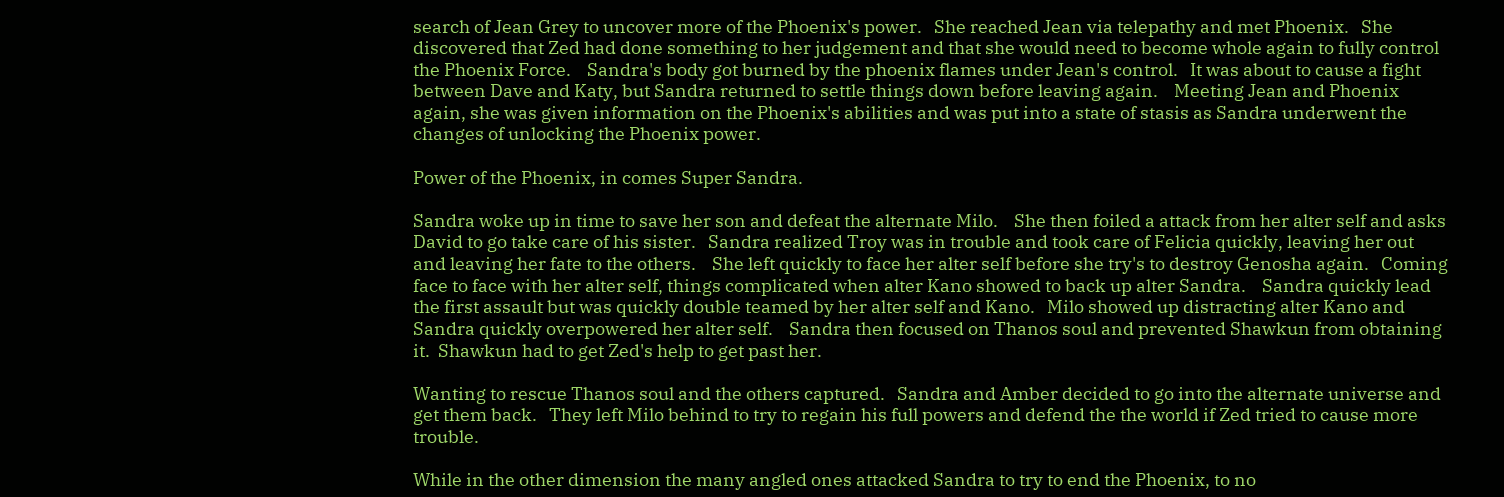search of Jean Grey to uncover more of the Phoenix's power.   She reached Jean via telepathy and met Phoenix.   She discovered that Zed had done something to her judgement and that she would need to become whole again to fully control the Phoenix Force.    Sandra's body got burned by the phoenix flames under Jean's control.   It was about to cause a fight between Dave and Katy, but Sandra returned to settle things down before leaving again.    Meeting Jean and Phoenix again, she was given information on the Phoenix's abilities and was put into a state of stasis as Sandra underwent the changes of unlocking the Phoenix power.

Power of the Phoenix, in comes Super Sandra.

Sandra woke up in time to save her son and defeat the alternate Milo.    She then foiled a attack from her alter self and asks David to go take care of his sister.   Sandra realized Troy was in trouble and took care of Felicia quickly, leaving her out and leaving her fate to the others.    She left quickly to face her alter self before she try's to destroy Genosha again.   Coming face to face with her alter self, things complicated when alter Kano showed to back up alter Sandra.    Sandra quickly lead the first assault but was quickly double teamed by her alter self and Kano.   Milo showed up distracting alter Kano and Sandra quickly overpowered her alter self.    Sandra then focused on Thanos soul and prevented Shawkun from obtaining it.  Shawkun had to get Zed's help to get past her.

Wanting to rescue Thanos soul and the others captured.   Sandra and Amber decided to go into the alternate universe and get them back.   They left Milo behind to try to regain his full powers and defend the the world if Zed tried to cause more trouble.

While in the other dimension the many angled ones attacked Sandra to try to end the Phoenix, to no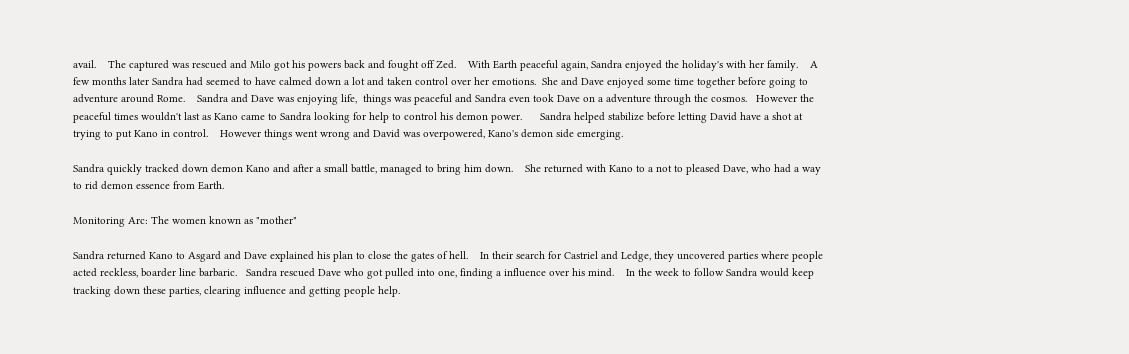avail.    The captured was rescued and Milo got his powers back and fought off Zed.    With Earth peaceful again, Sandra enjoyed the holiday's with her family.    A few months later Sandra had seemed to have calmed down a lot and taken control over her emotions.  She and Dave enjoyed some time together before going to adventure around Rome.    Sandra and Dave was enjoying life,  things was peaceful and Sandra even took Dave on a adventure through the cosmos.   However the peaceful times wouldn't last as Kano came to Sandra looking for help to control his demon power.      Sandra helped stabilize before letting David have a shot at trying to put Kano in control.    However things went wrong and David was overpowered, Kano's demon side emerging.

Sandra quickly tracked down demon Kano and after a small battle, managed to bring him down.    She returned with Kano to a not to pleased Dave, who had a way to rid demon essence from Earth.

Monitoring Arc: The women known as "mother"

Sandra returned Kano to Asgard and Dave explained his plan to close the gates of hell.    In their search for Castriel and Ledge, they uncovered parties where people acted reckless, boarder line barbaric.   Sandra rescued Dave who got pulled into one, finding a influence over his mind.    In the week to follow Sandra would keep tracking down these parties, clearing influence and getting people help.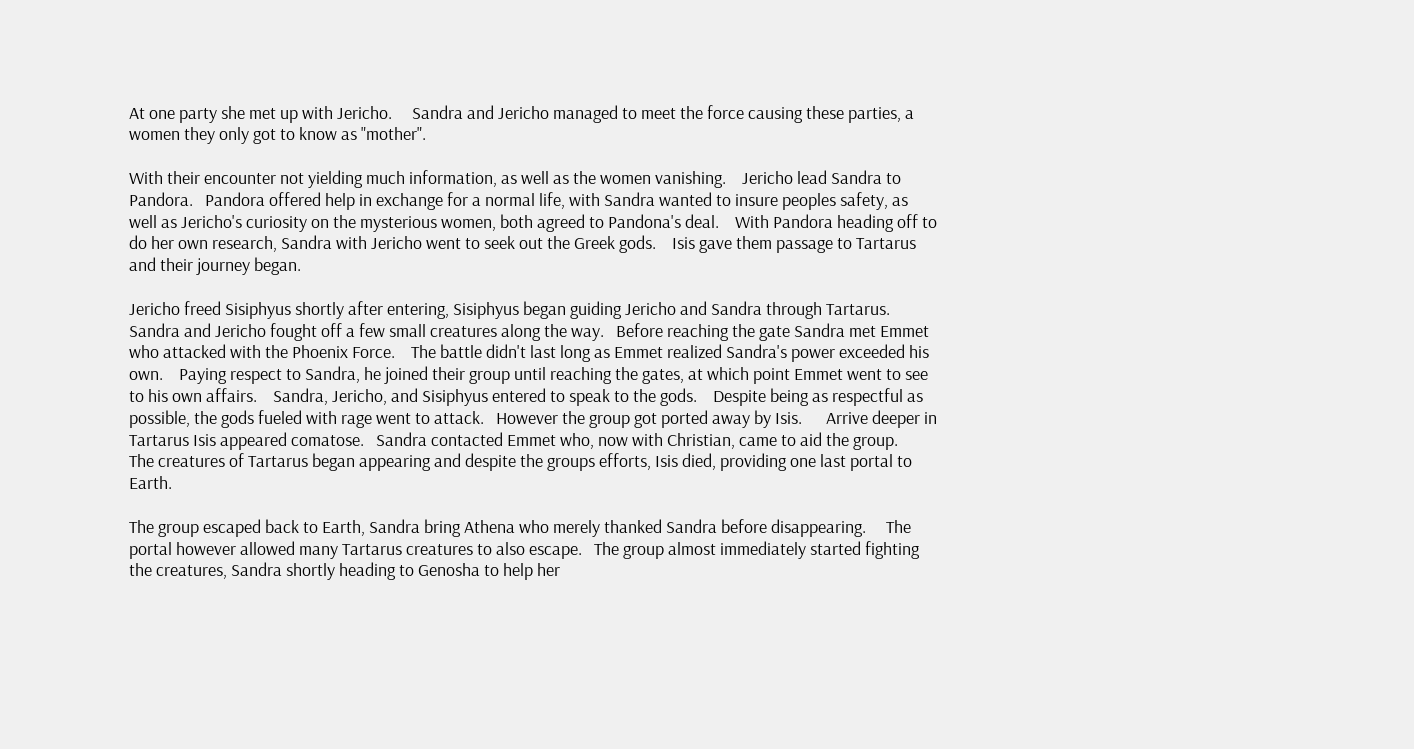At one party she met up with Jericho.     Sandra and Jericho managed to meet the force causing these parties, a women they only got to know as "mother".

With their encounter not yielding much information, as well as the women vanishing.    Jericho lead Sandra to Pandora.   Pandora offered help in exchange for a normal life, with Sandra wanted to insure peoples safety, as well as Jericho's curiosity on the mysterious women, both agreed to Pandona's deal.    With Pandora heading off to do her own research, Sandra with Jericho went to seek out the Greek gods.    Isis gave them passage to Tartarus and their journey began.

Jericho freed Sisiphyus shortly after entering, Sisiphyus began guiding Jericho and Sandra through Tartarus.   Sandra and Jericho fought off a few small creatures along the way.   Before reaching the gate Sandra met Emmet who attacked with the Phoenix Force.    The battle didn't last long as Emmet realized Sandra's power exceeded his own.    Paying respect to Sandra, he joined their group until reaching the gates, at which point Emmet went to see to his own affairs.    Sandra, Jericho, and Sisiphyus entered to speak to the gods.    Despite being as respectful as possible, the gods fueled with rage went to attack.   However the group got ported away by Isis.      Arrive deeper in Tartarus Isis appeared comatose.   Sandra contacted Emmet who, now with Christian, came to aid the group.      The creatures of Tartarus began appearing and despite the groups efforts, Isis died, providing one last portal to Earth.

The group escaped back to Earth, Sandra bring Athena who merely thanked Sandra before disappearing.     The portal however allowed many Tartarus creatures to also escape.   The group almost immediately started fighting the creatures, Sandra shortly heading to Genosha to help her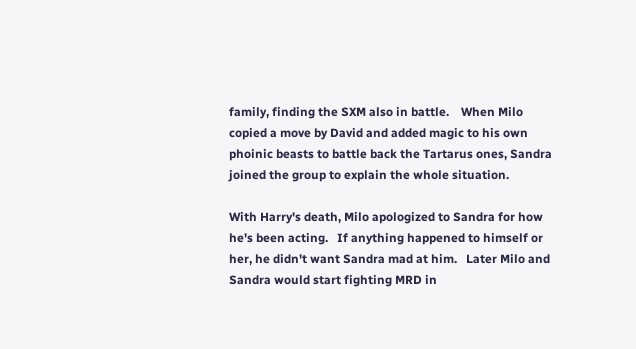family, finding the SXM also in battle.    When Milo copied a move by David and added magic to his own phoinic beasts to battle back the Tartarus ones, Sandra joined the group to explain the whole situation.

With Harry's death, Milo apologized to Sandra for how he's been acting.   If anything happened to himself or her, he didn't want Sandra mad at him.   Later Milo and Sandra would start fighting MRD in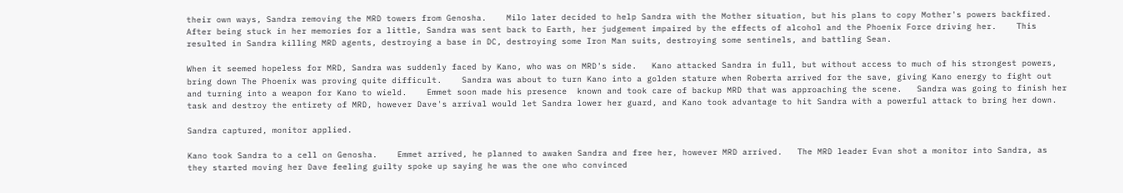their own ways, Sandra removing the MRD towers from Genosha.    Milo later decided to help Sandra with the Mother situation, but his plans to copy Mother's powers backfired.   After being stuck in her memories for a little, Sandra was sent back to Earth, her judgement impaired by the effects of alcohol and the Phoenix Force driving her.    This resulted in Sandra killing MRD agents, destroying a base in DC, destroying some Iron Man suits, destroying some sentinels, and battling Sean.

When it seemed hopeless for MRD, Sandra was suddenly faced by Kano, who was on MRD's side.   Kano attacked Sandra in full, but without access to much of his strongest powers, bring down The Phoenix was proving quite difficult.    Sandra was about to turn Kano into a golden stature when Roberta arrived for the save, giving Kano energy to fight out and turning into a weapon for Kano to wield.    Emmet soon made his presence  known and took care of backup MRD that was approaching the scene.   Sandra was going to finish her task and destroy the entirety of MRD, however Dave's arrival would let Sandra lower her guard, and Kano took advantage to hit Sandra with a powerful attack to bring her down.

Sandra captured, monitor applied.

Kano took Sandra to a cell on Genosha.    Emmet arrived, he planned to awaken Sandra and free her, however MRD arrived.   The MRD leader Evan shot a monitor into Sandra, as they started moving her Dave feeling guilty spoke up saying he was the one who convinced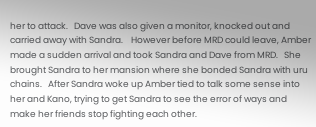her to attack.   Dave was also given a monitor, knocked out and carried away with Sandra.    However before MRD could leave, Amber made a sudden arrival and took Sandra and Dave from MRD.   She brought Sandra to her mansion where she bonded Sandra with uru chains.   After Sandra woke up Amber tied to talk some sense into her and Kano, trying to get Sandra to see the error of ways and make her friends stop fighting each other.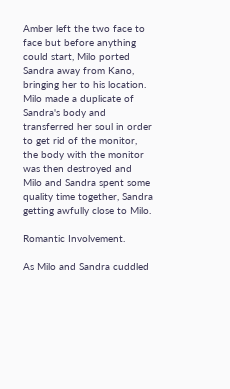Amber left the two face to face but before anything could start, Milo ported Sandra away from Kano, bringing her to his location.    Milo made a duplicate of Sandra's body and transferred her soul in order to get rid of the monitor, the body with the monitor was then destroyed and Milo and Sandra spent some quality time together, Sandra getting awfully close to Milo.

Romantic Involvement.

As Milo and Sandra cuddled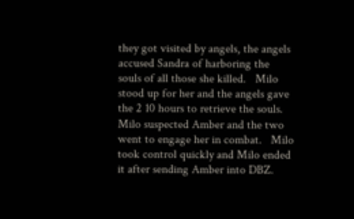they got visited by angels, the angels accused Sandra of harboring the souls of all those she killed.   Milo stood up for her and the angels gave the 2 10 hours to retrieve the souls.   Milo suspected Amber and the two went to engage her in combat.   Milo took control quickly and Milo ended it after sending Amber into DBZ.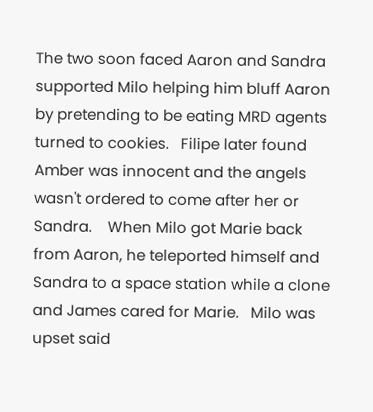The two soon faced Aaron and Sandra supported Milo helping him bluff Aaron by pretending to be eating MRD agents turned to cookies.   Filipe later found Amber was innocent and the angels wasn't ordered to come after her or Sandra.    When Milo got Marie back from Aaron, he teleported himself and Sandra to a space station while a clone and James cared for Marie.   Milo was upset said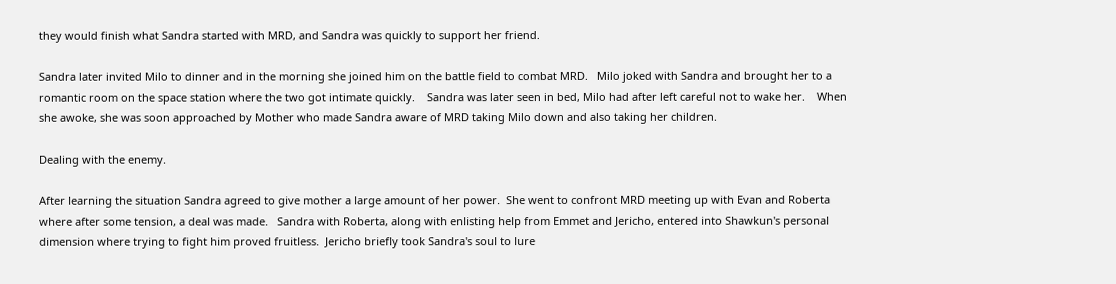they would finish what Sandra started with MRD, and Sandra was quickly to support her friend.

Sandra later invited Milo to dinner and in the morning she joined him on the battle field to combat MRD.   Milo joked with Sandra and brought her to a romantic room on the space station where the two got intimate quickly.    Sandra was later seen in bed, Milo had after left careful not to wake her.    When she awoke, she was soon approached by Mother who made Sandra aware of MRD taking Milo down and also taking her children.

Dealing with the enemy.

After learning the situation Sandra agreed to give mother a large amount of her power.  She went to confront MRD meeting up with Evan and Roberta where after some tension, a deal was made.   Sandra with Roberta, along with enlisting help from Emmet and Jericho, entered into Shawkun's personal dimension where trying to fight him proved fruitless.  Jericho briefly took Sandra's soul to lure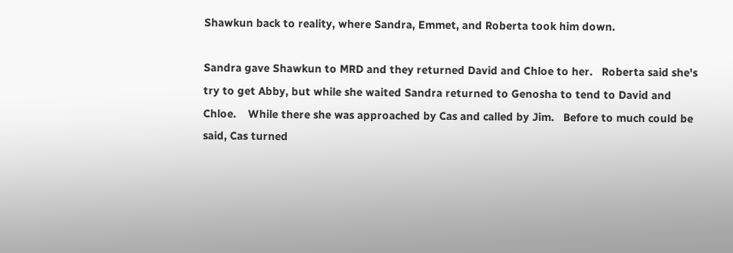Shawkun back to reality, where Sandra, Emmet, and Roberta took him down.

Sandra gave Shawkun to MRD and they returned David and Chloe to her.   Roberta said she's try to get Abby, but while she waited Sandra returned to Genosha to tend to David and Chloe.    While there she was approached by Cas and called by Jim.   Before to much could be said, Cas turned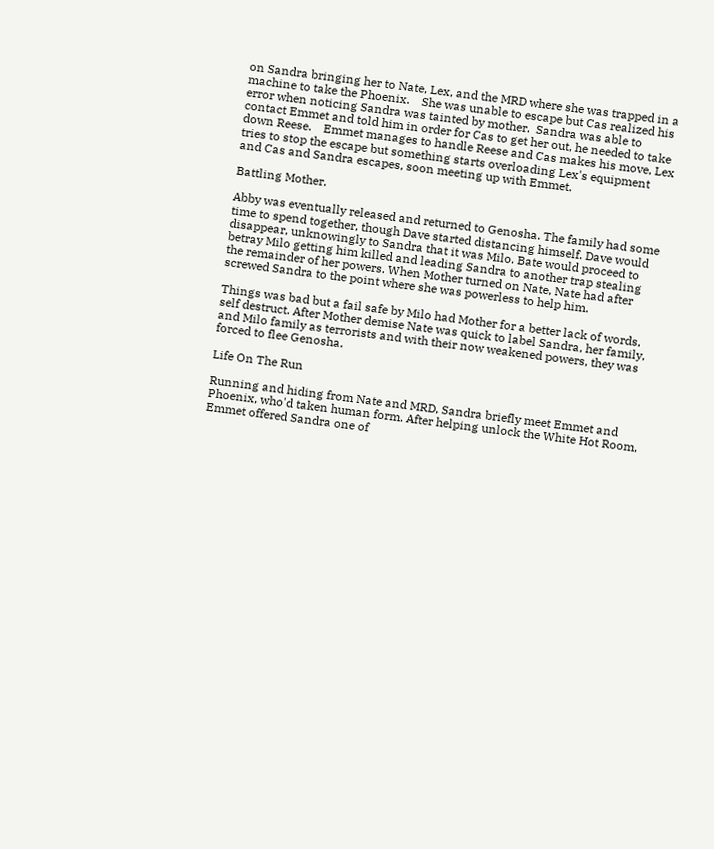on Sandra bringing her to Nate, Lex, and the MRD where she was trapped in a machine to take the Phoenix.    She was unable to escape but Cas realized his error when noticing Sandra was tainted by mother.  Sandra was able to contact Emmet and told him in order for Cas to get her out, he needed to take down Reese.    Emmet manages to handle Reese and Cas makes his move, Lex tries to stop the escape but something starts overloading Lex's equipment and Cas and Sandra escapes, soon meeting up with Emmet.

Battling Mother.

Abby was eventually released and returned to Genosha. The family had some time to spend together, though Dave started distancing himself. Dave would disappear, unknowingly to Sandra that it was Milo. Bate would proceed to betray Milo getting him killed and leading Sandra to another trap stealing the remainder of her powers. When Mother turned on Nate, Nate had after screwed Sandra to the point where she was powerless to help him.

Things was bad but a fail safe by Milo had Mother for a better lack of words, self destruct. After Mother demise Nate was quick to label Sandra, her family, and Milo family as terrorists and with their now weakened powers, they was forced to flee Genosha.

Life On The Run

Running and hiding from Nate and MRD, Sandra briefly meet Emmet and Phoenix, who'd taken human form. After helping unlock the White Hot Room, Emmet offered Sandra one of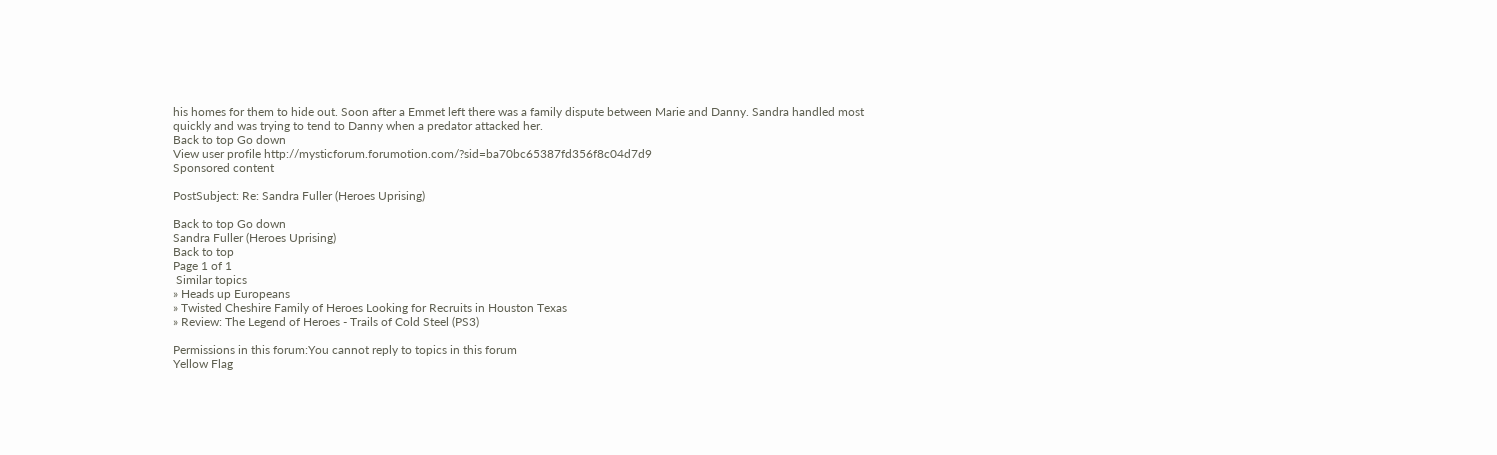his homes for them to hide out. Soon after a Emmet left there was a family dispute between Marie and Danny. Sandra handled most quickly and was trying to tend to Danny when a predator attacked her.
Back to top Go down
View user profile http://mysticforum.forumotion.com/?sid=ba70bc65387fd356f8c04d7d9
Sponsored content

PostSubject: Re: Sandra Fuller (Heroes Uprising)

Back to top Go down
Sandra Fuller (Heroes Uprising)
Back to top
Page 1 of 1
 Similar topics
» Heads up Europeans
» Twisted Cheshire Family of Heroes Looking for Recruits in Houston Texas
» Review: The Legend of Heroes - Trails of Cold Steel (PS3)

Permissions in this forum:You cannot reply to topics in this forum
Yellow Flag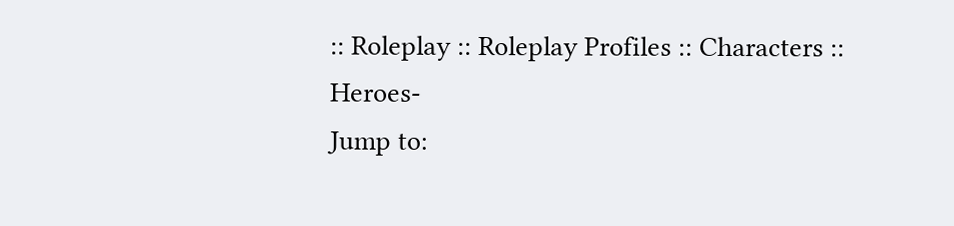:: Roleplay :: Roleplay Profiles :: Characters :: Heroes-
Jump to: